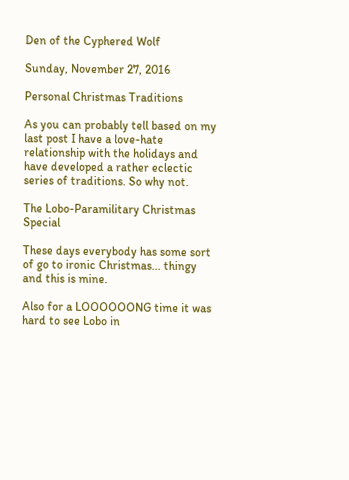Den of the Cyphered Wolf

Sunday, November 27, 2016

Personal Christmas Traditions

As you can probably tell based on my last post I have a love-hate relationship with the holidays and have developed a rather eclectic series of traditions. So why not.

The Lobo-Paramilitary Christmas Special

These days everybody has some sort of go to ironic Christmas... thingy and this is mine.

Also for a LOOOOOONG time it was hard to see Lobo in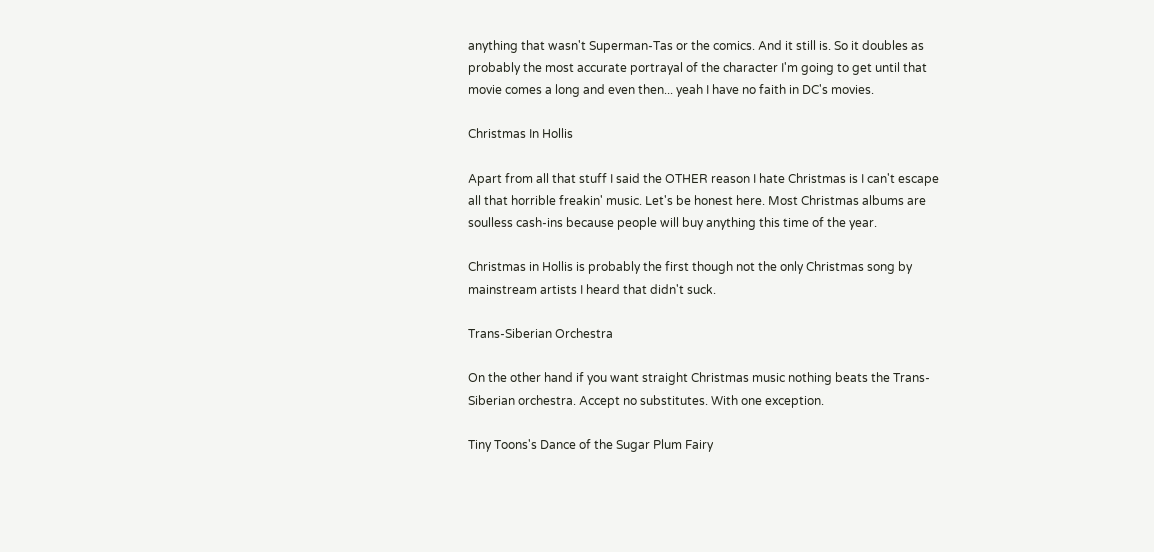anything that wasn't Superman-Tas or the comics. And it still is. So it doubles as probably the most accurate portrayal of the character I'm going to get until that movie comes a long and even then... yeah I have no faith in DC's movies.

Christmas In Hollis

Apart from all that stuff I said the OTHER reason I hate Christmas is I can't escape all that horrible freakin' music. Let's be honest here. Most Christmas albums are soulless cash-ins because people will buy anything this time of the year.

Christmas in Hollis is probably the first though not the only Christmas song by mainstream artists I heard that didn't suck.

Trans-Siberian Orchestra

On the other hand if you want straight Christmas music nothing beats the Trans-Siberian orchestra. Accept no substitutes. With one exception.

Tiny Toons's Dance of the Sugar Plum Fairy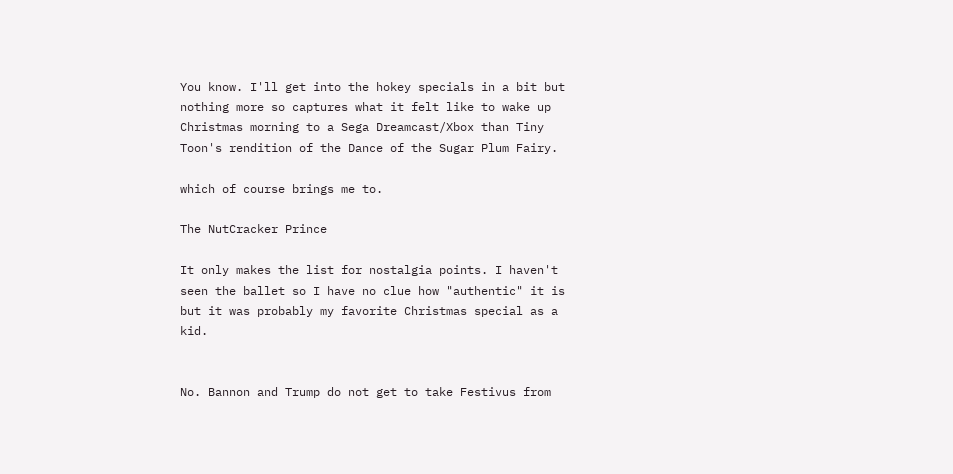You know. I'll get into the hokey specials in a bit but nothing more so captures what it felt like to wake up Christmas morning to a Sega Dreamcast/Xbox than Tiny Toon's rendition of the Dance of the Sugar Plum Fairy.

which of course brings me to.

The NutCracker Prince

It only makes the list for nostalgia points. I haven't seen the ballet so I have no clue how "authentic" it is but it was probably my favorite Christmas special as a kid.


No. Bannon and Trump do not get to take Festivus from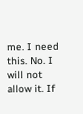me. I need this. No. I will not allow it. If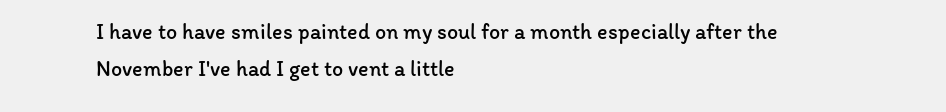I have to have smiles painted on my soul for a month especially after the November I've had I get to vent a little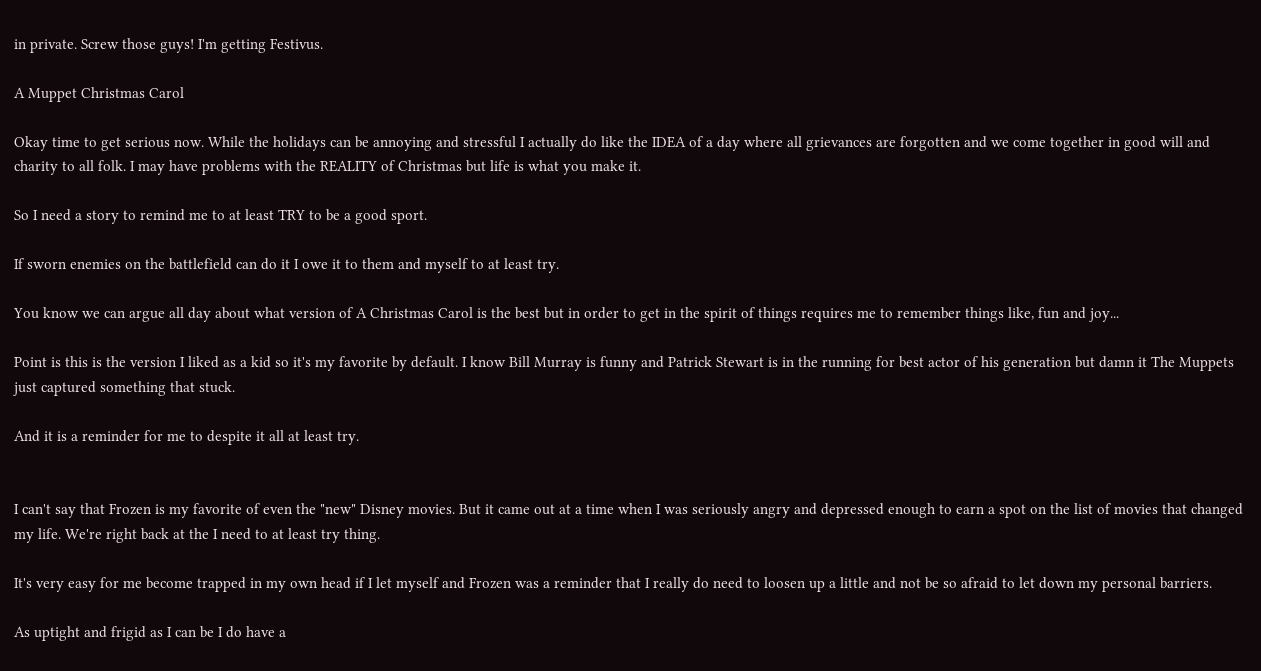in private. Screw those guys! I'm getting Festivus.

A Muppet Christmas Carol

Okay time to get serious now. While the holidays can be annoying and stressful I actually do like the IDEA of a day where all grievances are forgotten and we come together in good will and charity to all folk. I may have problems with the REALITY of Christmas but life is what you make it.

So I need a story to remind me to at least TRY to be a good sport.

If sworn enemies on the battlefield can do it I owe it to them and myself to at least try.

You know we can argue all day about what version of A Christmas Carol is the best but in order to get in the spirit of things requires me to remember things like, fun and joy...

Point is this is the version I liked as a kid so it's my favorite by default. I know Bill Murray is funny and Patrick Stewart is in the running for best actor of his generation but damn it The Muppets just captured something that stuck.

And it is a reminder for me to despite it all at least try.


I can't say that Frozen is my favorite of even the "new" Disney movies. But it came out at a time when I was seriously angry and depressed enough to earn a spot on the list of movies that changed my life. We're right back at the I need to at least try thing.

It's very easy for me become trapped in my own head if I let myself and Frozen was a reminder that I really do need to loosen up a little and not be so afraid to let down my personal barriers.

As uptight and frigid as I can be I do have a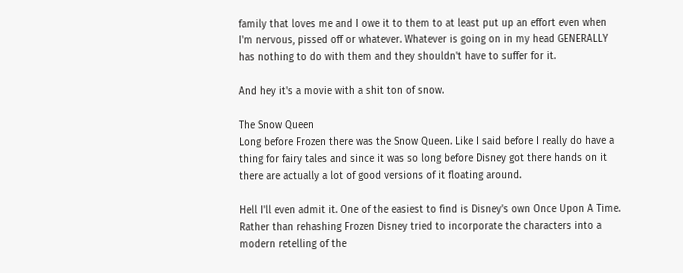family that loves me and I owe it to them to at least put up an effort even when I'm nervous, pissed off or whatever. Whatever is going on in my head GENERALLY has nothing to do with them and they shouldn't have to suffer for it.

And hey it's a movie with a shit ton of snow.

The Snow Queen
Long before Frozen there was the Snow Queen. Like I said before I really do have a thing for fairy tales and since it was so long before Disney got there hands on it there are actually a lot of good versions of it floating around.

Hell I'll even admit it. One of the easiest to find is Disney's own Once Upon A Time. Rather than rehashing Frozen Disney tried to incorporate the characters into a modern retelling of the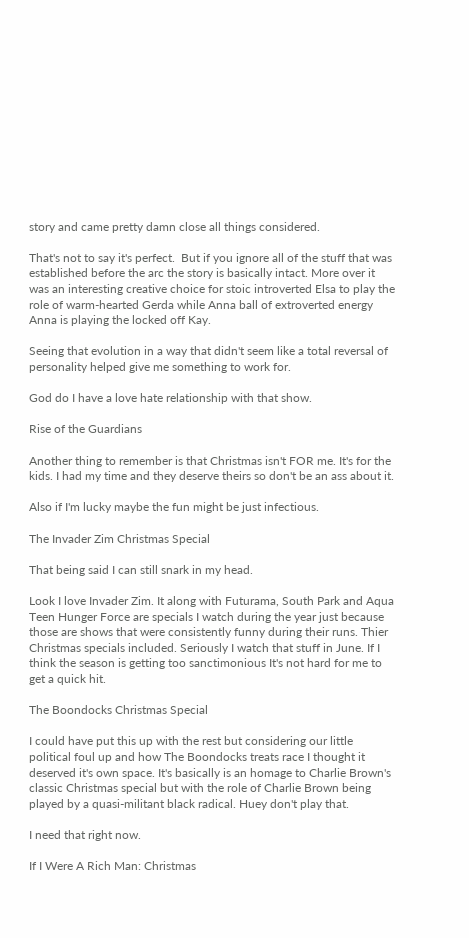story and came pretty damn close all things considered.

That's not to say it's perfect.  But if you ignore all of the stuff that was established before the arc the story is basically intact. More over it was an interesting creative choice for stoic introverted Elsa to play the role of warm-hearted Gerda while Anna ball of extroverted energy Anna is playing the locked off Kay.

Seeing that evolution in a way that didn't seem like a total reversal of personality helped give me something to work for.

God do I have a love hate relationship with that show.

Rise of the Guardians

Another thing to remember is that Christmas isn't FOR me. It's for the kids. I had my time and they deserve theirs so don't be an ass about it.

Also if I'm lucky maybe the fun might be just infectious.

The Invader Zim Christmas Special

That being said I can still snark in my head.

Look I love Invader Zim. It along with Futurama, South Park and Aqua Teen Hunger Force are specials I watch during the year just because those are shows that were consistently funny during their runs. Thier Christmas specials included. Seriously I watch that stuff in June. If I think the season is getting too sanctimonious It's not hard for me to get a quick hit.

The Boondocks Christmas Special

I could have put this up with the rest but considering our little political foul up and how The Boondocks treats race I thought it deserved it's own space. It's basically is an homage to Charlie Brown's classic Christmas special but with the role of Charlie Brown being played by a quasi-militant black radical. Huey don't play that.

I need that right now.

If I Were A Rich Man: Christmas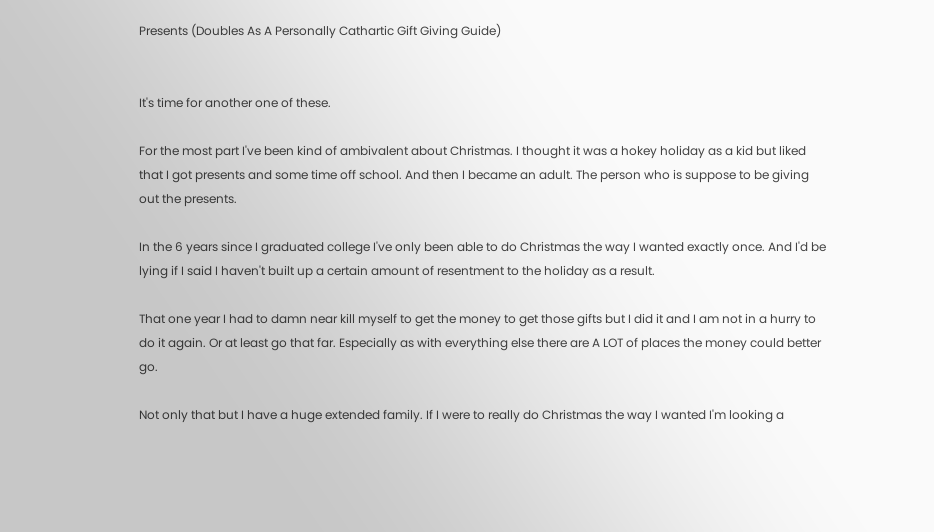Presents (Doubles As A Personally Cathartic Gift Giving Guide)


It's time for another one of these.

For the most part I've been kind of ambivalent about Christmas. I thought it was a hokey holiday as a kid but liked that I got presents and some time off school. And then I became an adult. The person who is suppose to be giving out the presents.

In the 6 years since I graduated college I've only been able to do Christmas the way I wanted exactly once. And I'd be lying if I said I haven't built up a certain amount of resentment to the holiday as a result.

That one year I had to damn near kill myself to get the money to get those gifts but I did it and I am not in a hurry to do it again. Or at least go that far. Especially as with everything else there are A LOT of places the money could better go.

Not only that but I have a huge extended family. If I were to really do Christmas the way I wanted I'm looking a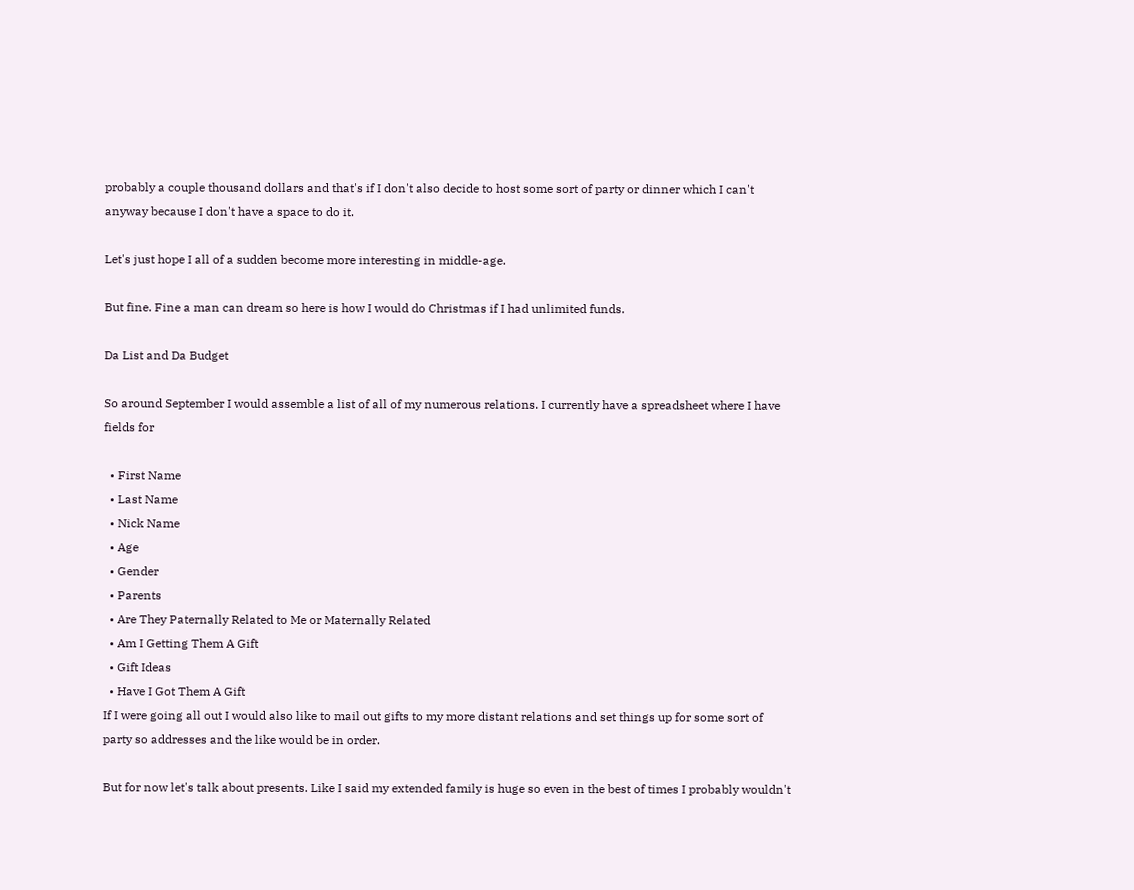probably a couple thousand dollars and that's if I don't also decide to host some sort of party or dinner which I can't anyway because I don't have a space to do it.

Let's just hope I all of a sudden become more interesting in middle-age.

But fine. Fine a man can dream so here is how I would do Christmas if I had unlimited funds.

Da List and Da Budget

So around September I would assemble a list of all of my numerous relations. I currently have a spreadsheet where I have fields for

  • First Name
  • Last Name
  • Nick Name
  • Age
  • Gender
  • Parents
  • Are They Paternally Related to Me or Maternally Related
  • Am I Getting Them A Gift
  • Gift Ideas
  • Have I Got Them A Gift
If I were going all out I would also like to mail out gifts to my more distant relations and set things up for some sort of party so addresses and the like would be in order.

But for now let's talk about presents. Like I said my extended family is huge so even in the best of times I probably wouldn't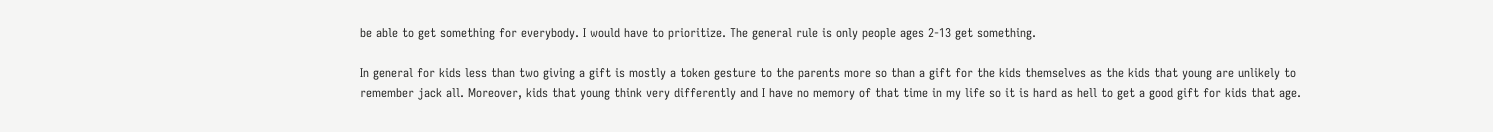be able to get something for everybody. I would have to prioritize. The general rule is only people ages 2-13 get something.

In general for kids less than two giving a gift is mostly a token gesture to the parents more so than a gift for the kids themselves as the kids that young are unlikely to remember jack all. Moreover, kids that young think very differently and I have no memory of that time in my life so it is hard as hell to get a good gift for kids that age.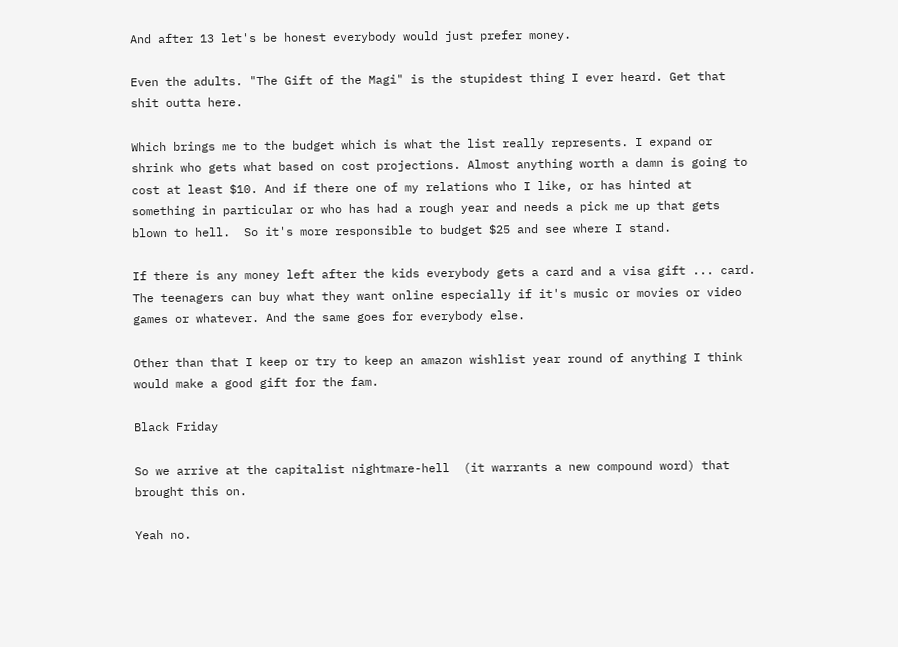And after 13 let's be honest everybody would just prefer money.

Even the adults. "The Gift of the Magi" is the stupidest thing I ever heard. Get that shit outta here.

Which brings me to the budget which is what the list really represents. I expand or shrink who gets what based on cost projections. Almost anything worth a damn is going to cost at least $10. And if there one of my relations who I like, or has hinted at something in particular or who has had a rough year and needs a pick me up that gets blown to hell.  So it's more responsible to budget $25 and see where I stand.

If there is any money left after the kids everybody gets a card and a visa gift ... card.  The teenagers can buy what they want online especially if it's music or movies or video games or whatever. And the same goes for everybody else.

Other than that I keep or try to keep an amazon wishlist year round of anything I think would make a good gift for the fam.

Black Friday

So we arrive at the capitalist nightmare-hell  (it warrants a new compound word) that brought this on.

Yeah no.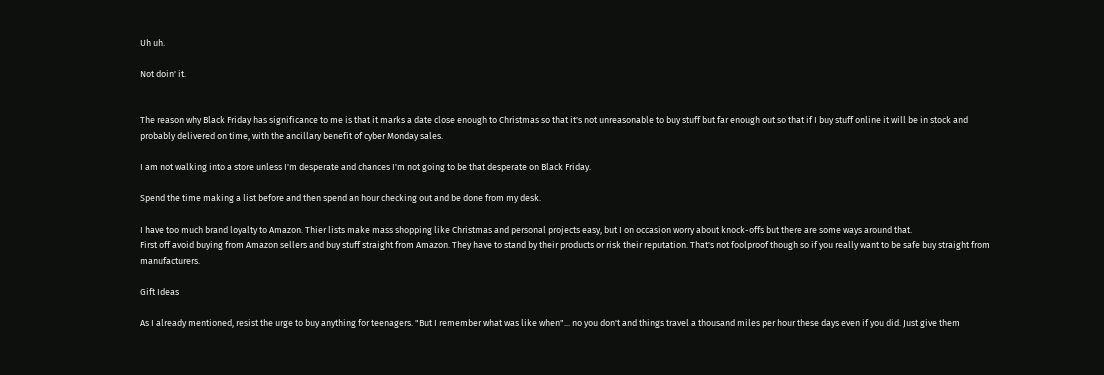Uh uh.

Not doin' it.


The reason why Black Friday has significance to me is that it marks a date close enough to Christmas so that it's not unreasonable to buy stuff but far enough out so that if I buy stuff online it will be in stock and probably delivered on time, with the ancillary benefit of cyber Monday sales.

I am not walking into a store unless I'm desperate and chances I'm not going to be that desperate on Black Friday.

Spend the time making a list before and then spend an hour checking out and be done from my desk.

I have too much brand loyalty to Amazon. Thier lists make mass shopping like Christmas and personal projects easy, but I on occasion worry about knock-offs but there are some ways around that.
First off avoid buying from Amazon sellers and buy stuff straight from Amazon. They have to stand by their products or risk their reputation. That's not foolproof though so if you really want to be safe buy straight from manufacturers.

Gift Ideas

As I already mentioned, resist the urge to buy anything for teenagers. "But I remember what was like when"... no you don't and things travel a thousand miles per hour these days even if you did. Just give them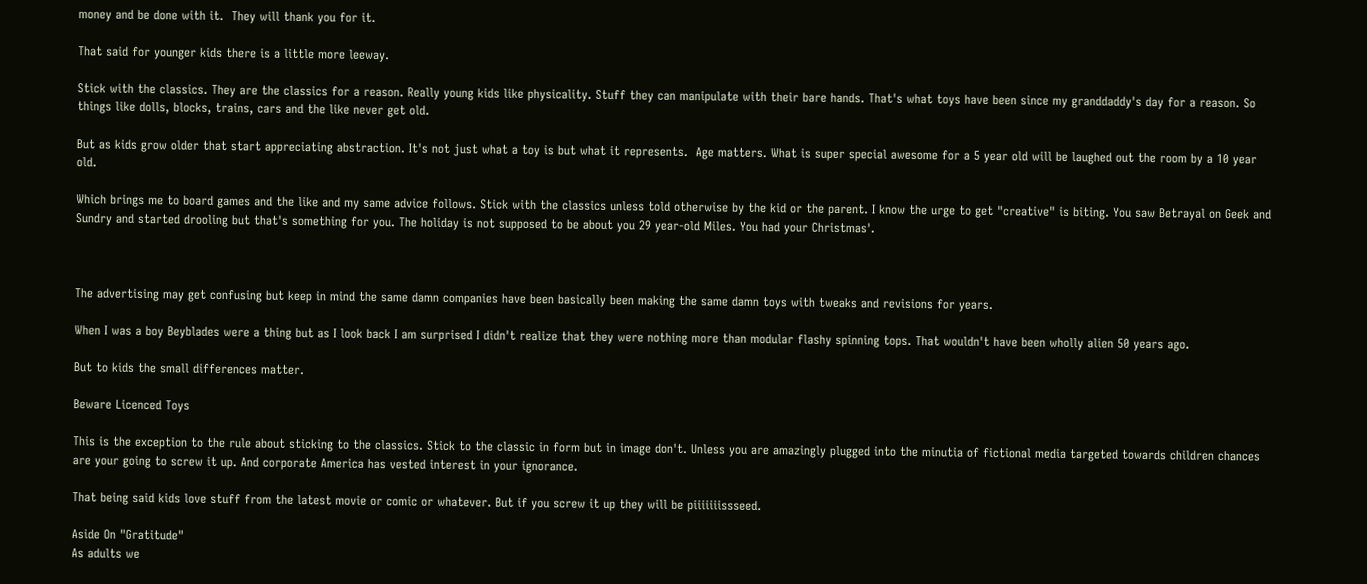money and be done with it.  They will thank you for it.

That said for younger kids there is a little more leeway.

Stick with the classics. They are the classics for a reason. Really young kids like physicality. Stuff they can manipulate with their bare hands. That's what toys have been since my granddaddy's day for a reason. So things like dolls, blocks, trains, cars and the like never get old.

But as kids grow older that start appreciating abstraction. It's not just what a toy is but what it represents.  Age matters. What is super special awesome for a 5 year old will be laughed out the room by a 10 year old.

Which brings me to board games and the like and my same advice follows. Stick with the classics unless told otherwise by the kid or the parent. I know the urge to get "creative" is biting. You saw Betrayal on Geek and Sundry and started drooling but that's something for you. The holiday is not supposed to be about you 29 year-old Miles. You had your Christmas'.



The advertising may get confusing but keep in mind the same damn companies have been basically been making the same damn toys with tweaks and revisions for years.

When I was a boy Beyblades were a thing but as I look back I am surprised I didn't realize that they were nothing more than modular flashy spinning tops. That wouldn't have been wholly alien 50 years ago.

But to kids the small differences matter.

Beware Licenced Toys

This is the exception to the rule about sticking to the classics. Stick to the classic in form but in image don't. Unless you are amazingly plugged into the minutia of fictional media targeted towards children chances are your going to screw it up. And corporate America has vested interest in your ignorance.

That being said kids love stuff from the latest movie or comic or whatever. But if you screw it up they will be piiiiiiissseed.

Aside On "Gratitude"
As adults we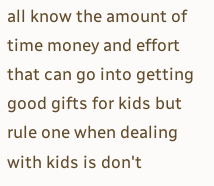all know the amount of time money and effort that can go into getting good gifts for kids but rule one when dealing with kids is don't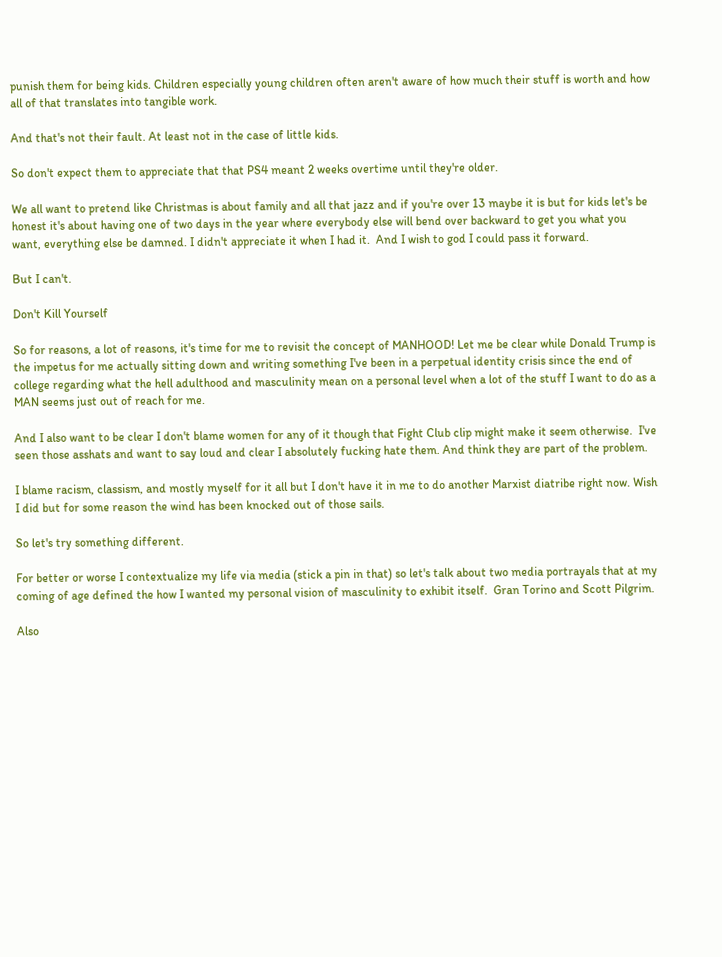punish them for being kids. Children especially young children often aren't aware of how much their stuff is worth and how all of that translates into tangible work.

And that's not their fault. At least not in the case of little kids.

So don't expect them to appreciate that that PS4 meant 2 weeks overtime until they're older.

We all want to pretend like Christmas is about family and all that jazz and if you're over 13 maybe it is but for kids let's be honest it's about having one of two days in the year where everybody else will bend over backward to get you what you want, everything else be damned. I didn't appreciate it when I had it.  And I wish to god I could pass it forward.

But I can't.

Don't Kill Yourself

So for reasons, a lot of reasons, it's time for me to revisit the concept of MANHOOD! Let me be clear while Donald Trump is the impetus for me actually sitting down and writing something I've been in a perpetual identity crisis since the end of college regarding what the hell adulthood and masculinity mean on a personal level when a lot of the stuff I want to do as a MAN seems just out of reach for me.

And I also want to be clear I don't blame women for any of it though that Fight Club clip might make it seem otherwise.  I've seen those asshats and want to say loud and clear I absolutely fucking hate them. And think they are part of the problem.

I blame racism, classism, and mostly myself for it all but I don't have it in me to do another Marxist diatribe right now. Wish I did but for some reason the wind has been knocked out of those sails.

So let's try something different.

For better or worse I contextualize my life via media (stick a pin in that) so let's talk about two media portrayals that at my coming of age defined the how I wanted my personal vision of masculinity to exhibit itself.  Gran Torino and Scott Pilgrim.

Also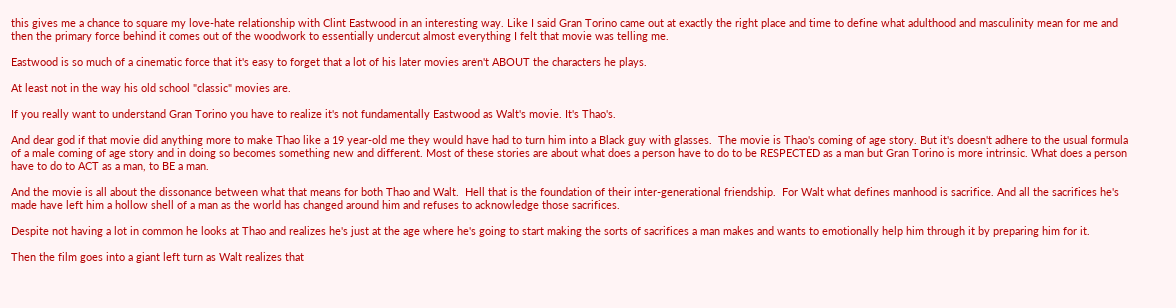this gives me a chance to square my love-hate relationship with Clint Eastwood in an interesting way. Like I said Gran Torino came out at exactly the right place and time to define what adulthood and masculinity mean for me and then the primary force behind it comes out of the woodwork to essentially undercut almost everything I felt that movie was telling me.

Eastwood is so much of a cinematic force that it's easy to forget that a lot of his later movies aren't ABOUT the characters he plays.

At least not in the way his old school "classic" movies are.

If you really want to understand Gran Torino you have to realize it's not fundamentally Eastwood as Walt's movie. It's Thao's.

And dear god if that movie did anything more to make Thao like a 19 year-old me they would have had to turn him into a Black guy with glasses.  The movie is Thao's coming of age story. But it's doesn't adhere to the usual formula of a male coming of age story and in doing so becomes something new and different. Most of these stories are about what does a person have to do to be RESPECTED as a man but Gran Torino is more intrinsic. What does a person have to do to ACT as a man, to BE a man.

And the movie is all about the dissonance between what that means for both Thao and Walt.  Hell that is the foundation of their inter-generational friendship.  For Walt what defines manhood is sacrifice. And all the sacrifices he's made have left him a hollow shell of a man as the world has changed around him and refuses to acknowledge those sacrifices.

Despite not having a lot in common he looks at Thao and realizes he's just at the age where he's going to start making the sorts of sacrifices a man makes and wants to emotionally help him through it by preparing him for it.

Then the film goes into a giant left turn as Walt realizes that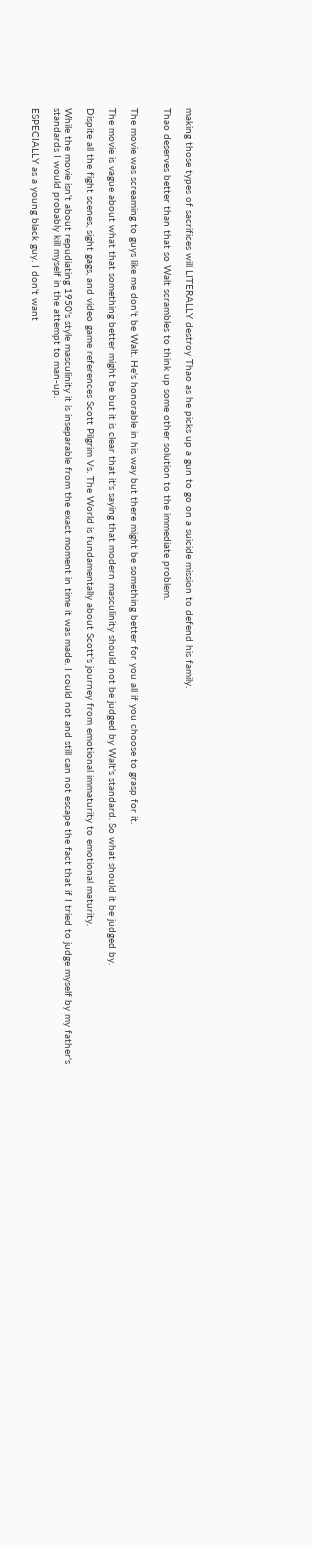making those types of sacrifices will LITERALLY destroy Thao as he picks up a gun to go on a suicide mission to defend his family.

Thao deserves better than that so Walt scrambles to think up some other solution to the immediate problem.


The movie was screaming to guys like me don't be Walt. He's honorable in his way but there might be something better for you all if you choose to grasp for it.

The movie is vague about what that something better might be but it is clear that it's saying that modern masculinity should not be judged by Walt's standard. So what should it be judged by.

Dispite all the fight scenes, sight gags, and video game references Scott Pilgrim Vs. The World is fundamentally about Scott's journey from emotional immaturity to emotional maturity.

While the movie isn't about repudiating 1950's style masculinity it is inseparable from the exact moment in time it was made. I could not and still can not escape the fact that if I tried to judge myself by my father's standards I would probably kill myself in the attempt to man-up.

ESPECIALLY as a young black guy. I don't want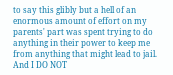to say this glibly but a hell of an enormous amount of effort on my parents' part was spent trying to do anything in their power to keep me from anything that might lead to jail. And I DO NOT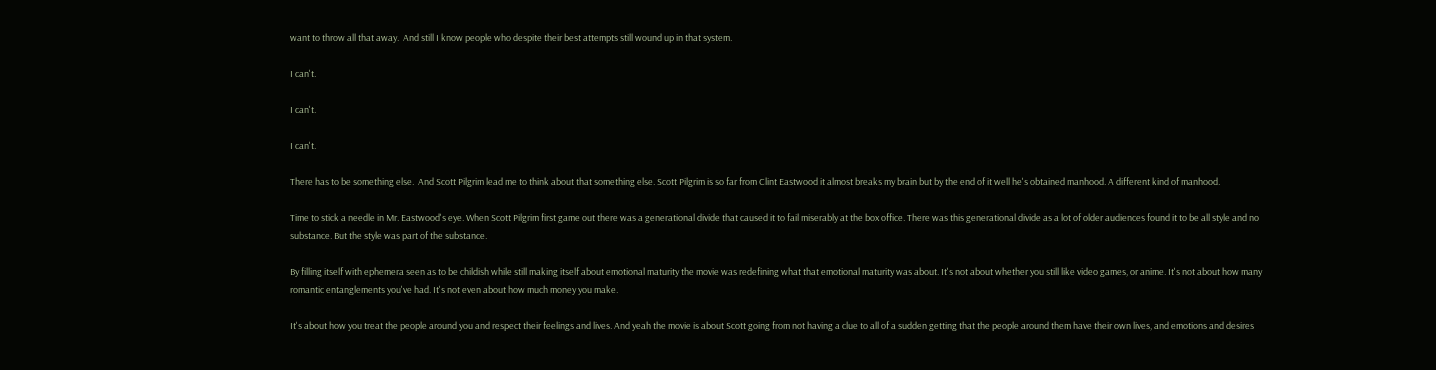want to throw all that away.  And still I know people who despite their best attempts still wound up in that system.

I can't.

I can't.

I can't.

There has to be something else.  And Scott Pilgrim lead me to think about that something else. Scott Pilgrim is so far from Clint Eastwood it almost breaks my brain but by the end of it well he's obtained manhood. A different kind of manhood.

Time to stick a needle in Mr. Eastwood's eye. When Scott Pilgrim first game out there was a generational divide that caused it to fail miserably at the box office. There was this generational divide as a lot of older audiences found it to be all style and no substance. But the style was part of the substance.

By filling itself with ephemera seen as to be childish while still making itself about emotional maturity the movie was redefining what that emotional maturity was about. It's not about whether you still like video games, or anime. It's not about how many romantic entanglements you've had. It's not even about how much money you make.

It's about how you treat the people around you and respect their feelings and lives. And yeah the movie is about Scott going from not having a clue to all of a sudden getting that the people around them have their own lives, and emotions and desires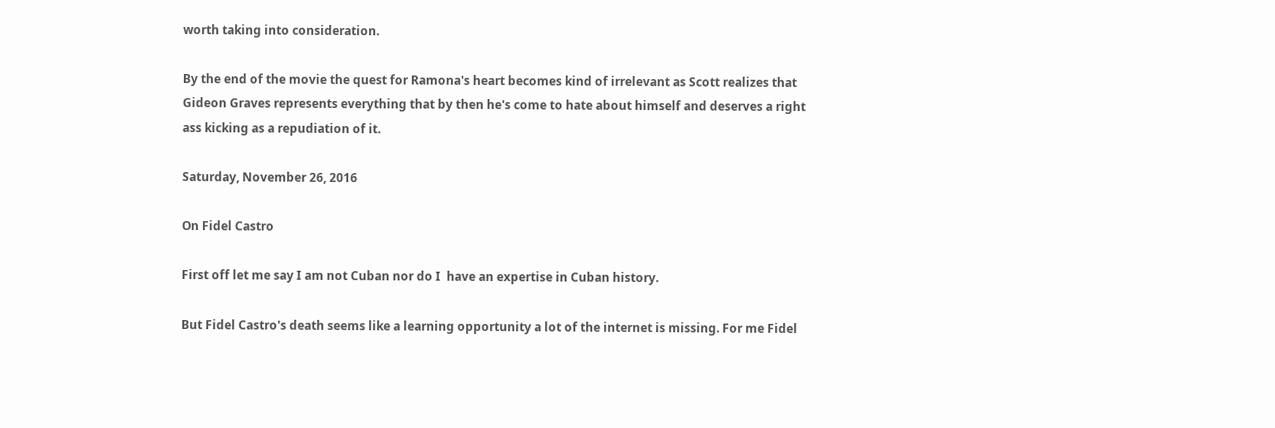worth taking into consideration.

By the end of the movie the quest for Ramona's heart becomes kind of irrelevant as Scott realizes that Gideon Graves represents everything that by then he's come to hate about himself and deserves a right ass kicking as a repudiation of it.

Saturday, November 26, 2016

On Fidel Castro

First off let me say I am not Cuban nor do I  have an expertise in Cuban history.

But Fidel Castro's death seems like a learning opportunity a lot of the internet is missing. For me Fidel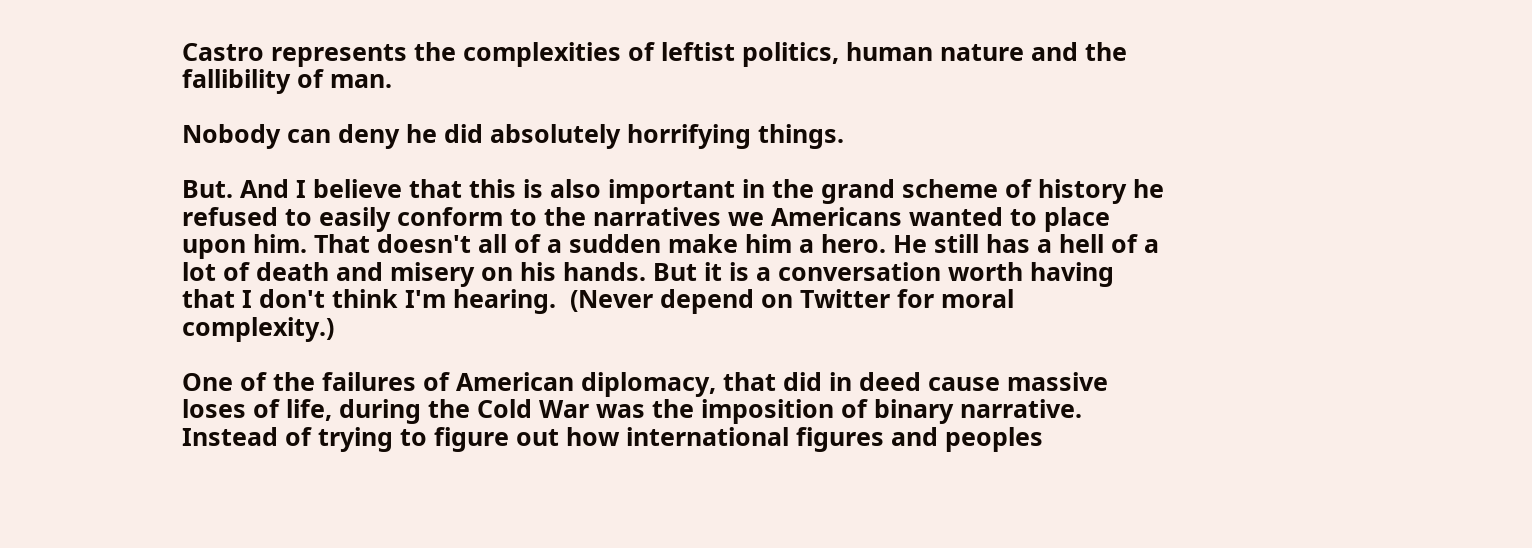Castro represents the complexities of leftist politics, human nature and the fallibility of man.

Nobody can deny he did absolutely horrifying things.

But. And I believe that this is also important in the grand scheme of history he refused to easily conform to the narratives we Americans wanted to place upon him. That doesn't all of a sudden make him a hero. He still has a hell of a lot of death and misery on his hands. But it is a conversation worth having that I don't think I'm hearing.  (Never depend on Twitter for moral complexity.)

One of the failures of American diplomacy, that did in deed cause massive loses of life, during the Cold War was the imposition of binary narrative. Instead of trying to figure out how international figures and peoples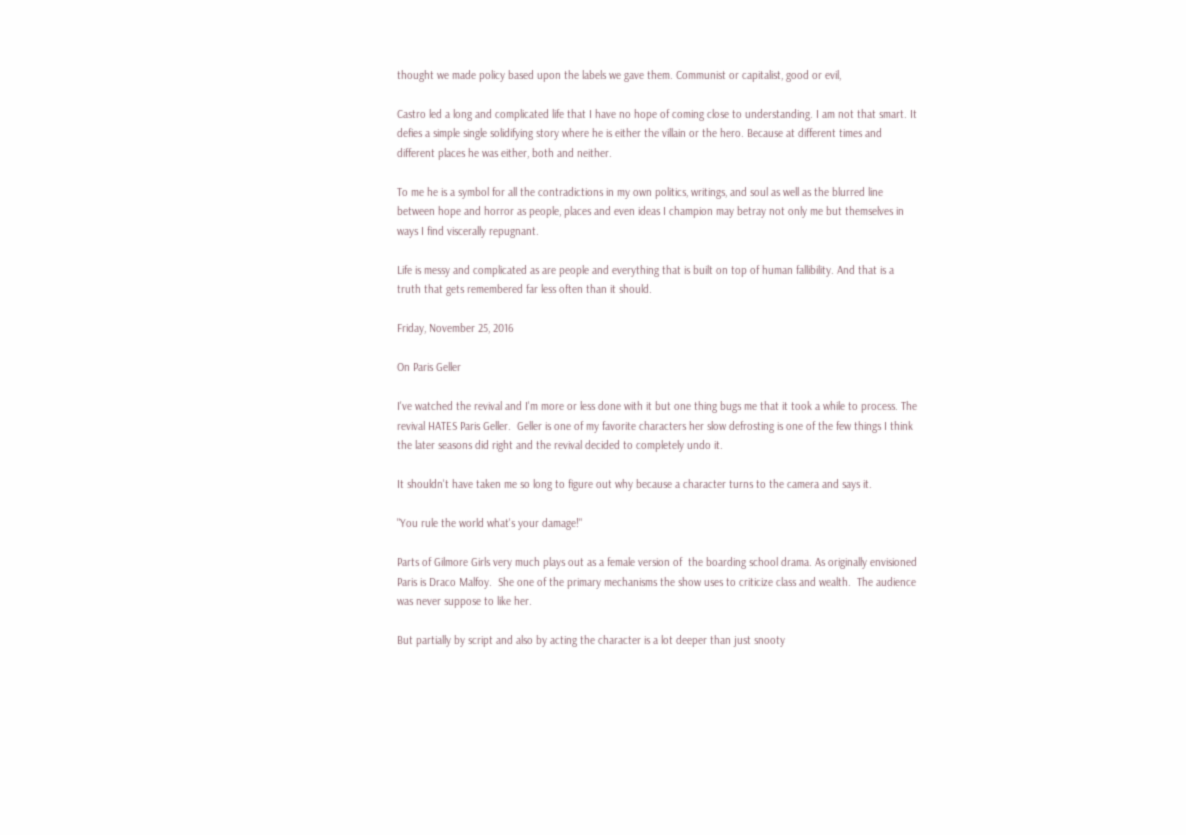thought we made policy based upon the labels we gave them. Communist or capitalist, good or evil,

Castro led a long and complicated life that I have no hope of coming close to understanding. I am not that smart. It defies a simple single solidifying story where he is either the villain or the hero. Because at different times and different places he was either, both and neither.

To me he is a symbol for all the contradictions in my own politics, writings, and soul as well as the blurred line between hope and horror as people, places and even ideas I champion may betray not only me but themselves in ways I find viscerally repugnant.

Life is messy and complicated as are people and everything that is built on top of human fallibility. And that is a truth that gets remembered far less often than it should.

Friday, November 25, 2016

On Paris Geller

I've watched the revival and I'm more or less done with it but one thing bugs me that it took a while to process. The revival HATES Paris Geller.  Geller is one of my favorite characters her slow defrosting is one of the few things I think the later seasons did right and the revival decided to completely undo it.

It shouldn't have taken me so long to figure out why because a character turns to the camera and says it.

"You rule the world what's your damage!"

Parts of Gilmore Girls very much plays out as a female version of  the boarding school drama. As originally envisioned Paris is Draco Malfoy.  She one of the primary mechanisms the show uses to criticize class and wealth.  The audience was never suppose to like her.

But partially by script and also by acting the character is a lot deeper than just snooty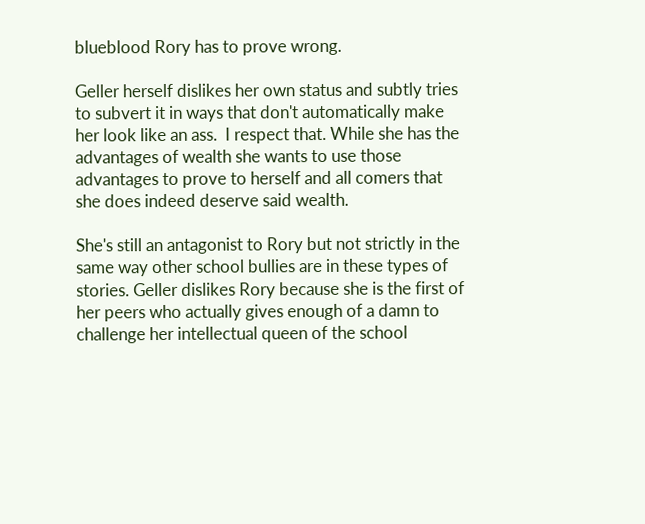blueblood Rory has to prove wrong.

Geller herself dislikes her own status and subtly tries to subvert it in ways that don't automatically make her look like an ass.  I respect that. While she has the advantages of wealth she wants to use those advantages to prove to herself and all comers that she does indeed deserve said wealth.

She's still an antagonist to Rory but not strictly in the same way other school bullies are in these types of stories. Geller dislikes Rory because she is the first of her peers who actually gives enough of a damn to challenge her intellectual queen of the school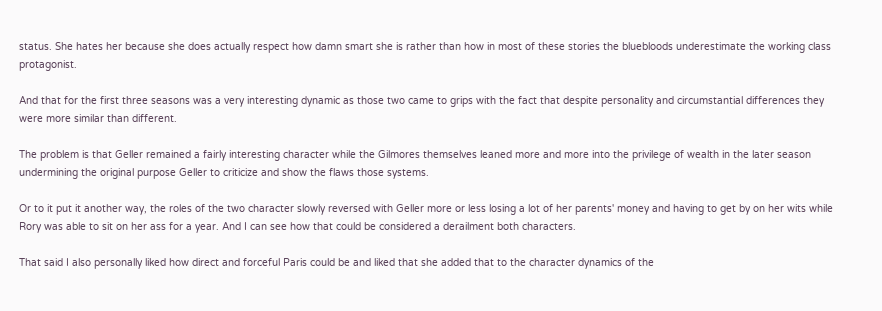status. She hates her because she does actually respect how damn smart she is rather than how in most of these stories the bluebloods underestimate the working class protagonist.

And that for the first three seasons was a very interesting dynamic as those two came to grips with the fact that despite personality and circumstantial differences they were more similar than different.

The problem is that Geller remained a fairly interesting character while the Gilmores themselves leaned more and more into the privilege of wealth in the later season undermining the original purpose Geller to criticize and show the flaws those systems.

Or to it put it another way, the roles of the two character slowly reversed with Geller more or less losing a lot of her parents' money and having to get by on her wits while Rory was able to sit on her ass for a year. And I can see how that could be considered a derailment both characters.

That said I also personally liked how direct and forceful Paris could be and liked that she added that to the character dynamics of the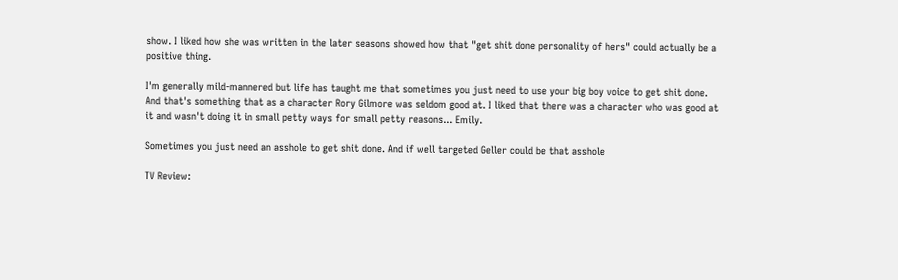show. I liked how she was written in the later seasons showed how that "get shit done personality of hers" could actually be a positive thing.

I'm generally mild-mannered but life has taught me that sometimes you just need to use your big boy voice to get shit done. And that's something that as a character Rory Gilmore was seldom good at. I liked that there was a character who was good at it and wasn't doing it in small petty ways for small petty reasons... Emily.

Sometimes you just need an asshole to get shit done. And if well targeted Geller could be that asshole

TV Review: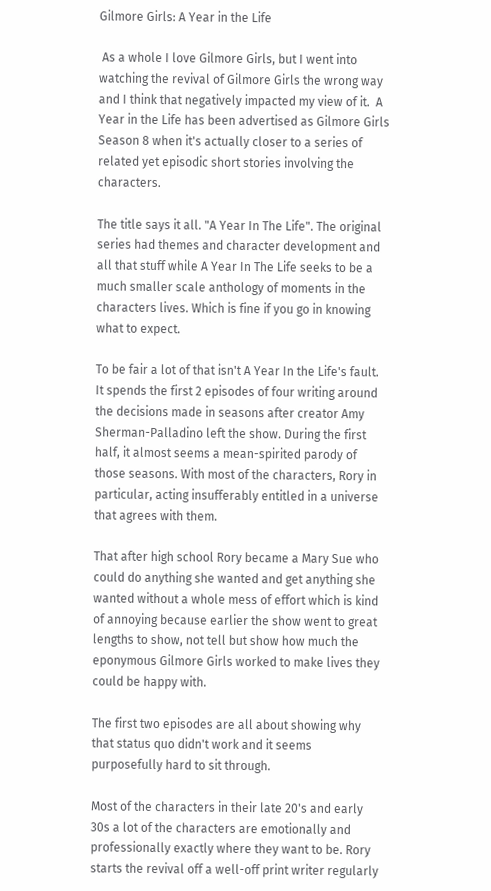Gilmore Girls: A Year in the Life

 As a whole I love Gilmore Girls, but I went into watching the revival of Gilmore Girls the wrong way and I think that negatively impacted my view of it.  A Year in the Life has been advertised as Gilmore Girls Season 8 when it's actually closer to a series of related yet episodic short stories involving the characters.

The title says it all. "A Year In The Life". The original series had themes and character development and all that stuff while A Year In The Life seeks to be a much smaller scale anthology of moments in the characters lives. Which is fine if you go in knowing what to expect.

To be fair a lot of that isn't A Year In the Life's fault. It spends the first 2 episodes of four writing around the decisions made in seasons after creator Amy Sherman-Palladino left the show. During the first half, it almost seems a mean-spirited parody of those seasons. With most of the characters, Rory in particular, acting insufferably entitled in a universe that agrees with them.

That after high school Rory became a Mary Sue who could do anything she wanted and get anything she wanted without a whole mess of effort which is kind of annoying because earlier the show went to great lengths to show, not tell but show how much the eponymous Gilmore Girls worked to make lives they could be happy with.

The first two episodes are all about showing why that status quo didn't work and it seems purposefully hard to sit through.

Most of the characters in their late 20's and early 30s a lot of the characters are emotionally and professionally exactly where they want to be. Rory starts the revival off a well-off print writer regularly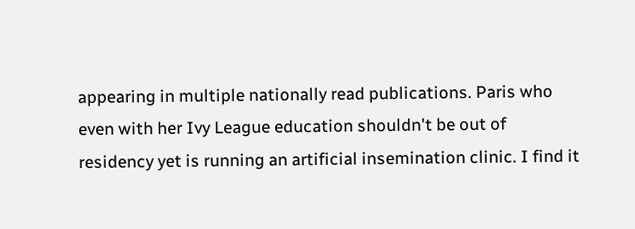appearing in multiple nationally read publications. Paris who even with her Ivy League education shouldn't be out of residency yet is running an artificial insemination clinic. I find it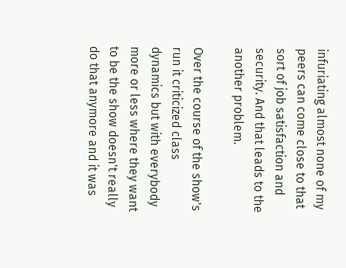infuriating almost none of my peers can come close to that sort of job satisfaction and security. And that leads to the another problem.

Over the course of the show's run it criticized class dynamics but with everybody more or less where they want to be the show doesn't really do that anymore and it was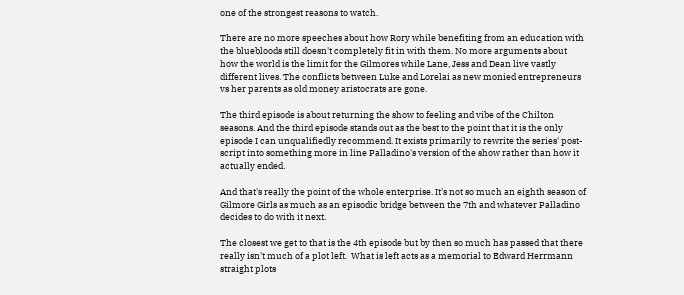one of the strongest reasons to watch.

There are no more speeches about how Rory while benefiting from an education with the bluebloods still doesn't completely fit in with them. No more arguments about how the world is the limit for the Gilmores while Lane, Jess and Dean live vastly different lives. The conflicts between Luke and Lorelai as new monied entrepreneurs vs her parents as old money aristocrats are gone.

The third episode is about returning the show to feeling and vibe of the Chilton seasons. And the third episode stands out as the best to the point that it is the only episode I can unqualifiedly recommend. It exists primarily to rewrite the series' post-script into something more in line Palladino's version of the show rather than how it actually ended.

And that's really the point of the whole enterprise. It's not so much an eighth season of Gilmore Girls as much as an episodic bridge between the 7th and whatever Palladino decides to do with it next.

The closest we get to that is the 4th episode but by then so much has passed that there really isn't much of a plot left.  What is left acts as a memorial to Edward Herrmann straight plots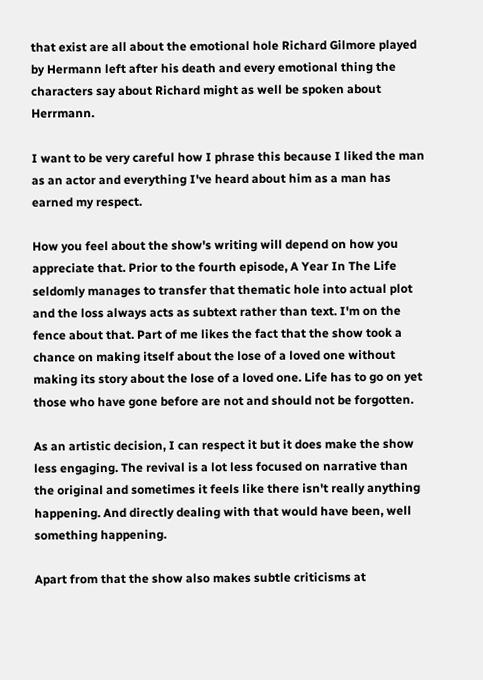that exist are all about the emotional hole Richard Gilmore played by Hermann left after his death and every emotional thing the characters say about Richard might as well be spoken about Herrmann.

I want to be very careful how I phrase this because I liked the man as an actor and everything I've heard about him as a man has earned my respect.

How you feel about the show's writing will depend on how you appreciate that. Prior to the fourth episode, A Year In The Life seldomly manages to transfer that thematic hole into actual plot and the loss always acts as subtext rather than text. I'm on the fence about that. Part of me likes the fact that the show took a chance on making itself about the lose of a loved one without making its story about the lose of a loved one. Life has to go on yet those who have gone before are not and should not be forgotten.

As an artistic decision, I can respect it but it does make the show less engaging. The revival is a lot less focused on narrative than the original and sometimes it feels like there isn't really anything happening. And directly dealing with that would have been, well  something happening.

Apart from that the show also makes subtle criticisms at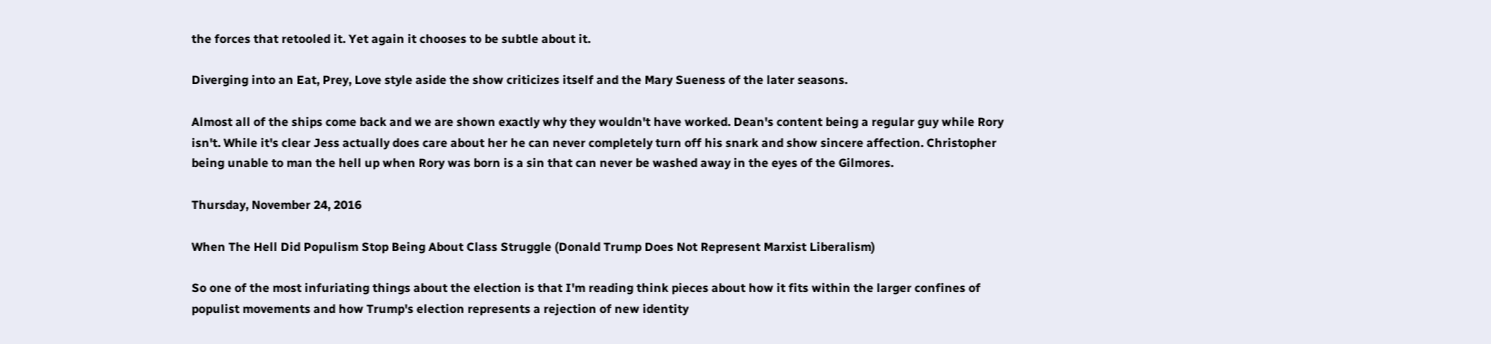the forces that retooled it. Yet again it chooses to be subtle about it.

Diverging into an Eat, Prey, Love style aside the show criticizes itself and the Mary Sueness of the later seasons.

Almost all of the ships come back and we are shown exactly why they wouldn't have worked. Dean's content being a regular guy while Rory isn't. While it's clear Jess actually does care about her he can never completely turn off his snark and show sincere affection. Christopher being unable to man the hell up when Rory was born is a sin that can never be washed away in the eyes of the Gilmores.

Thursday, November 24, 2016

When The Hell Did Populism Stop Being About Class Struggle (Donald Trump Does Not Represent Marxist Liberalism)

So one of the most infuriating things about the election is that I'm reading think pieces about how it fits within the larger confines of populist movements and how Trump's election represents a rejection of new identity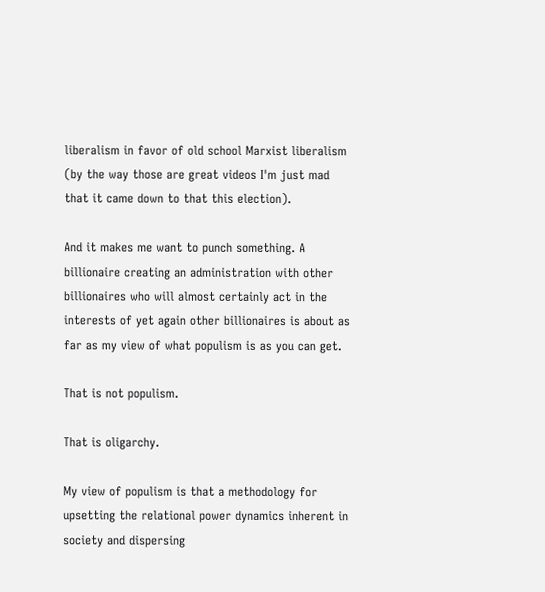liberalism in favor of old school Marxist liberalism (by the way those are great videos I'm just mad that it came down to that this election).

And it makes me want to punch something. A billionaire creating an administration with other billionaires who will almost certainly act in the interests of yet again other billionaires is about as far as my view of what populism is as you can get.

That is not populism.

That is oligarchy.

My view of populism is that a methodology for upsetting the relational power dynamics inherent in society and dispersing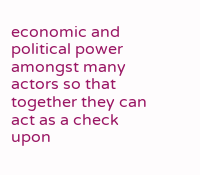economic and political power amongst many actors so that together they can act as a check upon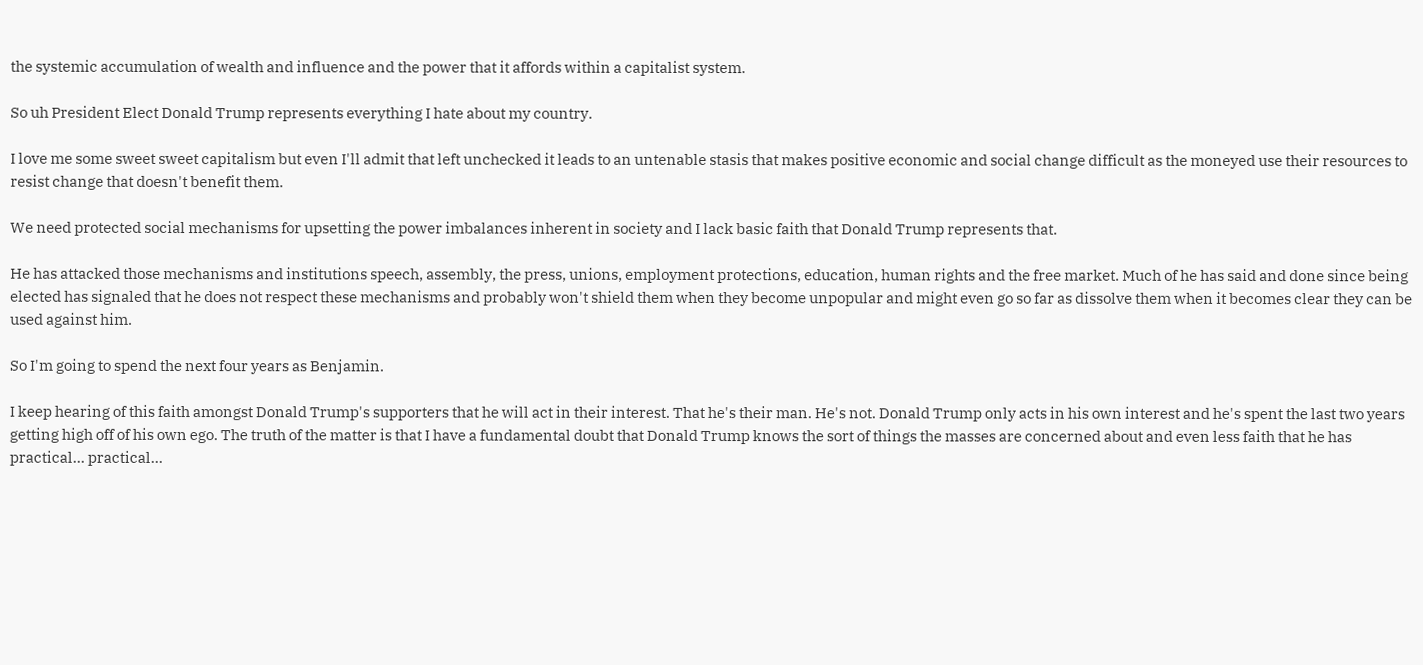the systemic accumulation of wealth and influence and the power that it affords within a capitalist system.

So uh President Elect Donald Trump represents everything I hate about my country.

I love me some sweet sweet capitalism but even I'll admit that left unchecked it leads to an untenable stasis that makes positive economic and social change difficult as the moneyed use their resources to resist change that doesn't benefit them.

We need protected social mechanisms for upsetting the power imbalances inherent in society and I lack basic faith that Donald Trump represents that.

He has attacked those mechanisms and institutions speech, assembly, the press, unions, employment protections, education, human rights and the free market. Much of he has said and done since being elected has signaled that he does not respect these mechanisms and probably won't shield them when they become unpopular and might even go so far as dissolve them when it becomes clear they can be used against him.

So I'm going to spend the next four years as Benjamin.

I keep hearing of this faith amongst Donald Trump's supporters that he will act in their interest. That he's their man. He's not. Donald Trump only acts in his own interest and he's spent the last two years getting high off of his own ego. The truth of the matter is that I have a fundamental doubt that Donald Trump knows the sort of things the masses are concerned about and even less faith that he has practical... practical...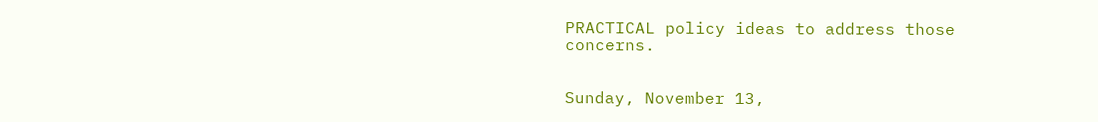PRACTICAL policy ideas to address those concerns.


Sunday, November 13,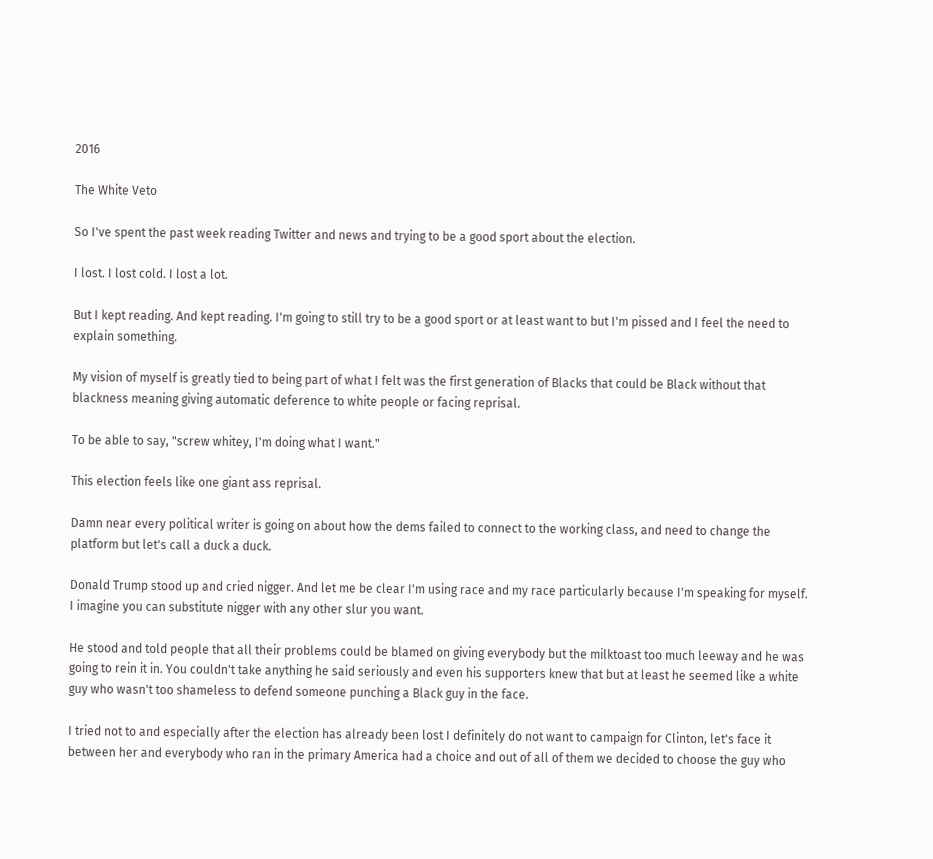2016

The White Veto

So I've spent the past week reading Twitter and news and trying to be a good sport about the election.

I lost. I lost cold. I lost a lot.

But I kept reading. And kept reading. I'm going to still try to be a good sport or at least want to but I'm pissed and I feel the need to explain something.

My vision of myself is greatly tied to being part of what I felt was the first generation of Blacks that could be Black without that blackness meaning giving automatic deference to white people or facing reprisal.

To be able to say, "screw whitey, I'm doing what I want."

This election feels like one giant ass reprisal.

Damn near every political writer is going on about how the dems failed to connect to the working class, and need to change the platform but let's call a duck a duck.

Donald Trump stood up and cried nigger. And let me be clear I'm using race and my race particularly because I'm speaking for myself. I imagine you can substitute nigger with any other slur you want.

He stood and told people that all their problems could be blamed on giving everybody but the milktoast too much leeway and he was going to rein it in. You couldn't take anything he said seriously and even his supporters knew that but at least he seemed like a white guy who wasn't too shameless to defend someone punching a Black guy in the face.

I tried not to and especially after the election has already been lost I definitely do not want to campaign for Clinton, let's face it between her and everybody who ran in the primary America had a choice and out of all of them we decided to choose the guy who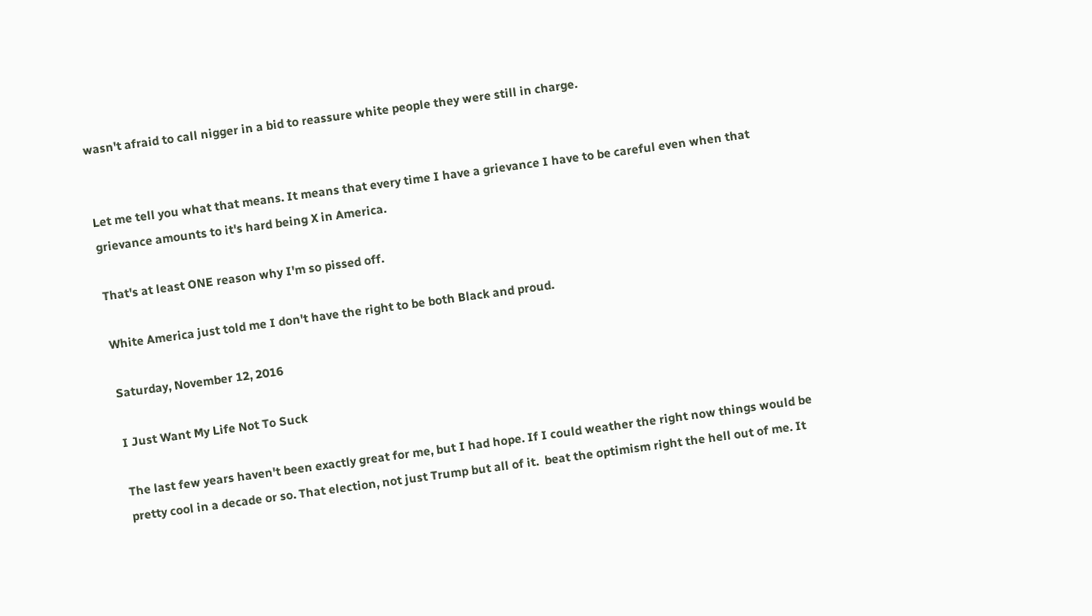wasn't afraid to call nigger in a bid to reassure white people they were still in charge.


Let me tell you what that means. It means that every time I have a grievance I have to be careful even when that grievance amounts to it's hard being X in America.

That's at least ONE reason why I'm so pissed off.

White America just told me I don't have the right to be both Black and proud.

Saturday, November 12, 2016

I Just Want My Life Not To Suck

The last few years haven't been exactly great for me, but I had hope. If I could weather the right now things would be pretty cool in a decade or so. That election, not just Trump but all of it.  beat the optimism right the hell out of me. It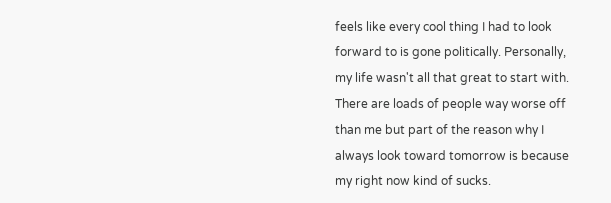feels like every cool thing I had to look forward to is gone politically. Personally, my life wasn't all that great to start with. There are loads of people way worse off than me but part of the reason why I always look toward tomorrow is because my right now kind of sucks.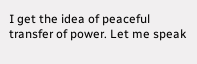I get the idea of peaceful transfer of power. Let me speak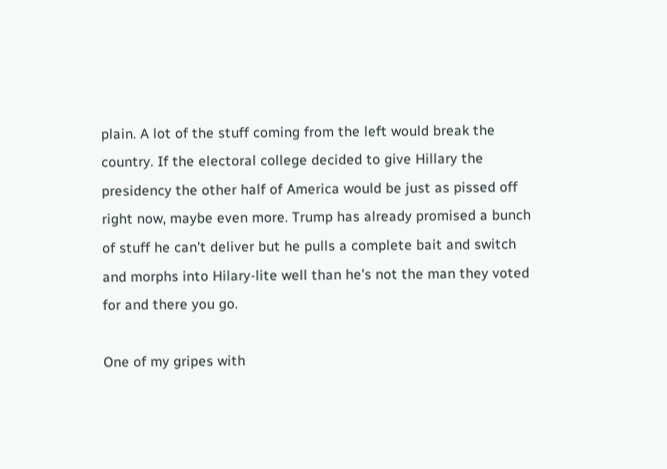plain. A lot of the stuff coming from the left would break the country. If the electoral college decided to give Hillary the presidency the other half of America would be just as pissed off right now, maybe even more. Trump has already promised a bunch of stuff he can't deliver but he pulls a complete bait and switch and morphs into Hilary-lite well than he's not the man they voted for and there you go.

One of my gripes with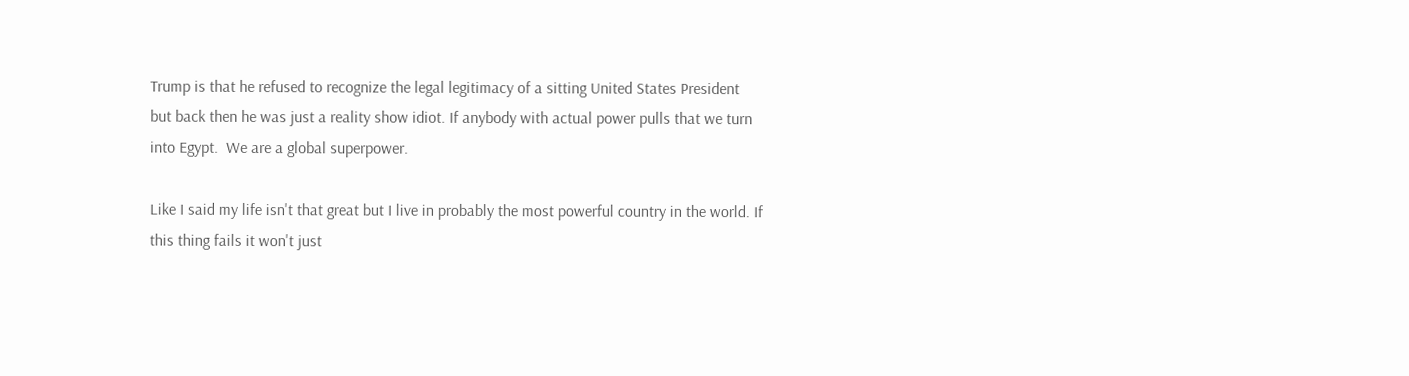Trump is that he refused to recognize the legal legitimacy of a sitting United States President but back then he was just a reality show idiot. If anybody with actual power pulls that we turn into Egypt.  We are a global superpower.

Like I said my life isn't that great but I live in probably the most powerful country in the world. If this thing fails it won't just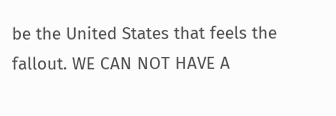be the United States that feels the fallout. WE CAN NOT HAVE A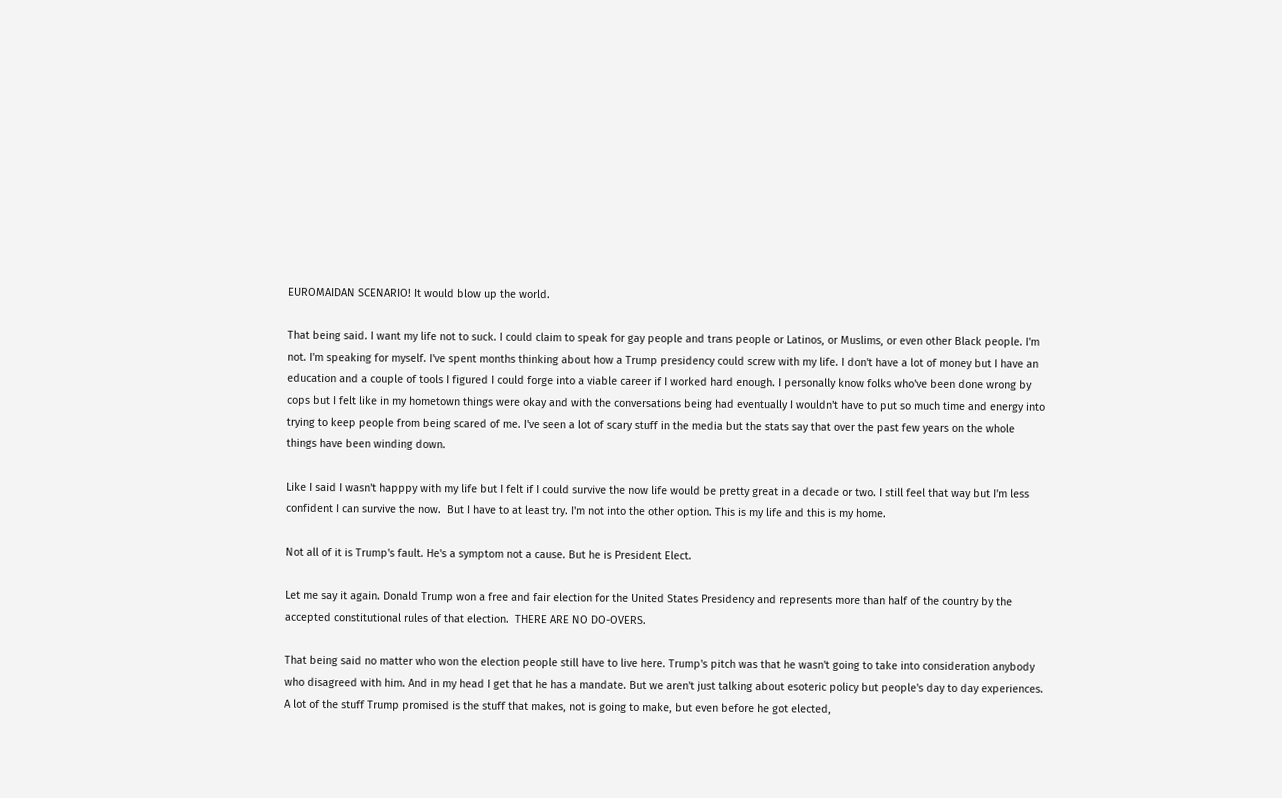EUROMAIDAN SCENARIO! It would blow up the world.

That being said. I want my life not to suck. I could claim to speak for gay people and trans people or Latinos, or Muslims, or even other Black people. I'm not. I'm speaking for myself. I've spent months thinking about how a Trump presidency could screw with my life. I don't have a lot of money but I have an education and a couple of tools I figured I could forge into a viable career if I worked hard enough. I personally know folks who've been done wrong by cops but I felt like in my hometown things were okay and with the conversations being had eventually I wouldn't have to put so much time and energy into trying to keep people from being scared of me. I've seen a lot of scary stuff in the media but the stats say that over the past few years on the whole things have been winding down.

Like I said I wasn't happpy with my life but I felt if I could survive the now life would be pretty great in a decade or two. I still feel that way but I'm less confident I can survive the now.  But I have to at least try. I'm not into the other option. This is my life and this is my home.

Not all of it is Trump's fault. He's a symptom not a cause. But he is President Elect.

Let me say it again. Donald Trump won a free and fair election for the United States Presidency and represents more than half of the country by the accepted constitutional rules of that election.  THERE ARE NO DO-OVERS.

That being said no matter who won the election people still have to live here. Trump's pitch was that he wasn't going to take into consideration anybody who disagreed with him. And in my head I get that he has a mandate. But we aren't just talking about esoteric policy but people's day to day experiences. A lot of the stuff Trump promised is the stuff that makes, not is going to make, but even before he got elected,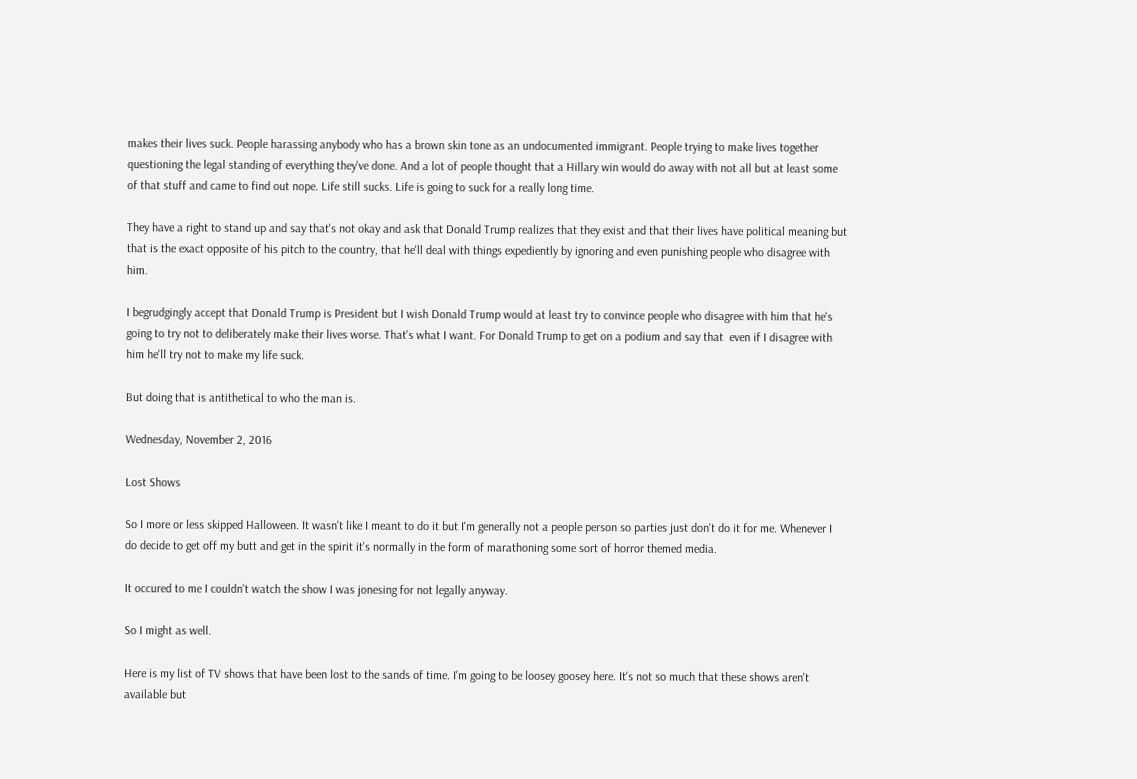makes their lives suck. People harassing anybody who has a brown skin tone as an undocumented immigrant. People trying to make lives together questioning the legal standing of everything they've done. And a lot of people thought that a Hillary win would do away with not all but at least some of that stuff and came to find out nope. Life still sucks. Life is going to suck for a really long time.

They have a right to stand up and say that's not okay and ask that Donald Trump realizes that they exist and that their lives have political meaning but that is the exact opposite of his pitch to the country, that he'll deal with things expediently by ignoring and even punishing people who disagree with him.

I begrudgingly accept that Donald Trump is President but I wish Donald Trump would at least try to convince people who disagree with him that he's going to try not to deliberately make their lives worse. That's what I want. For Donald Trump to get on a podium and say that  even if I disagree with him he'll try not to make my life suck.

But doing that is antithetical to who the man is.

Wednesday, November 2, 2016

Lost Shows

So I more or less skipped Halloween. It wasn't like I meant to do it but I'm generally not a people person so parties just don't do it for me. Whenever I do decide to get off my butt and get in the spirit it's normally in the form of marathoning some sort of horror themed media.

It occured to me I couldn't watch the show I was jonesing for not legally anyway.

So I might as well.

Here is my list of TV shows that have been lost to the sands of time. I'm going to be loosey goosey here. It's not so much that these shows aren't available but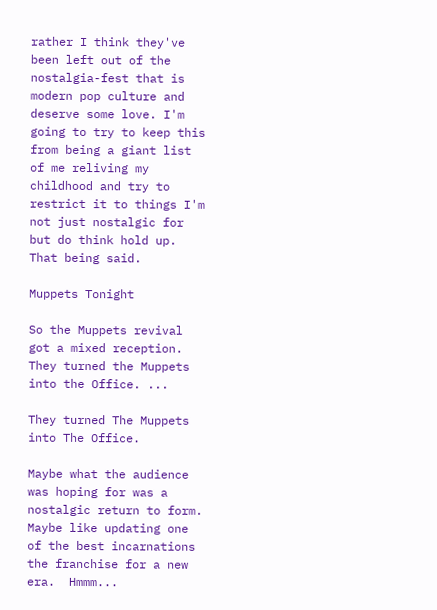rather I think they've been left out of the nostalgia-fest that is modern pop culture and deserve some love. I'm going to try to keep this from being a giant list of me reliving my childhood and try to restrict it to things I'm not just nostalgic for but do think hold up. That being said.

Muppets Tonight

So the Muppets revival got a mixed reception. They turned the Muppets into the Office. ...

They turned The Muppets into The Office.

Maybe what the audience was hoping for was a nostalgic return to form. Maybe like updating one of the best incarnations the franchise for a new era.  Hmmm...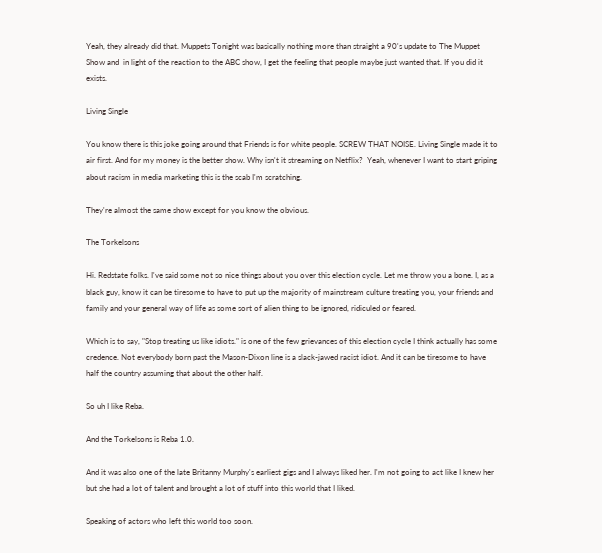Yeah, they already did that. Muppets Tonight was basically nothing more than straight a 90's update to The Muppet Show and  in light of the reaction to the ABC show, I get the feeling that people maybe just wanted that. If you did it exists.

Living Single

You know there is this joke going around that Friends is for white people. SCREW THAT NOISE. Living Single made it to air first. And for my money is the better show. Why isn't it streaming on Netflix?  Yeah, whenever I want to start griping about racism in media marketing this is the scab I'm scratching.

They're almost the same show except for you know the obvious.

The Torkelsons

Hi. Redstate folks. I've said some not so nice things about you over this election cycle. Let me throw you a bone. I, as a black guy, know it can be tiresome to have to put up the majority of mainstream culture treating you, your friends and family and your general way of life as some sort of alien thing to be ignored, ridiculed or feared.

Which is to say, "Stop treating us like idiots." is one of the few grievances of this election cycle I think actually has some credence. Not everybody born past the Mason-Dixon line is a slack-jawed racist idiot. And it can be tiresome to have half the country assuming that about the other half.

So uh I like Reba.

And the Torkelsons is Reba 1.0.

And it was also one of the late Britanny Murphy's earliest gigs and I always liked her. I'm not going to act like I knew her but she had a lot of talent and brought a lot of stuff into this world that I liked.

Speaking of actors who left this world too soon.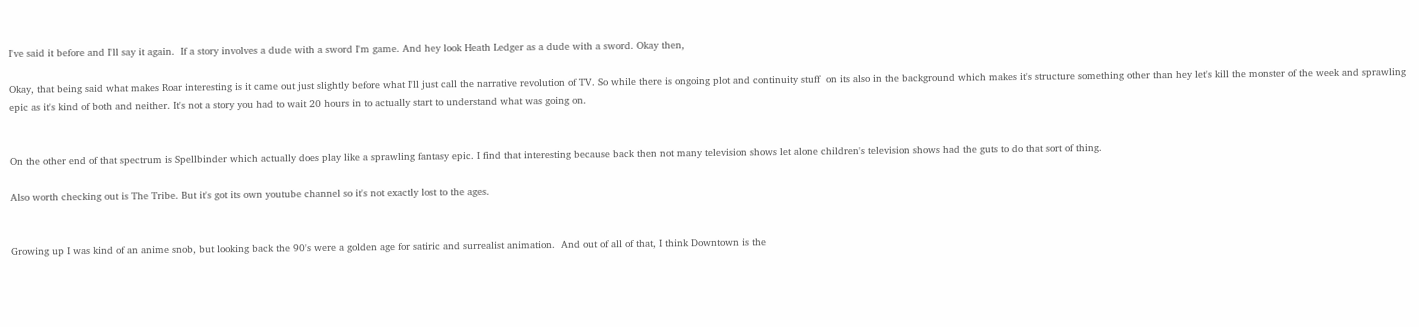I've said it before and I'll say it again.  If a story involves a dude with a sword I'm game. And hey look Heath Ledger as a dude with a sword. Okay then,

Okay, that being said what makes Roar interesting is it came out just slightly before what I'll just call the narrative revolution of TV. So while there is ongoing plot and continuity stuff  on its also in the background which makes it's structure something other than hey let's kill the monster of the week and sprawling epic as it's kind of both and neither. It's not a story you had to wait 20 hours in to actually start to understand what was going on.


On the other end of that spectrum is Spellbinder which actually does play like a sprawling fantasy epic. I find that interesting because back then not many television shows let alone children's television shows had the guts to do that sort of thing.

Also worth checking out is The Tribe. But it's got its own youtube channel so it's not exactly lost to the ages.


Growing up I was kind of an anime snob, but looking back the 90's were a golden age for satiric and surrealist animation.  And out of all of that, I think Downtown is the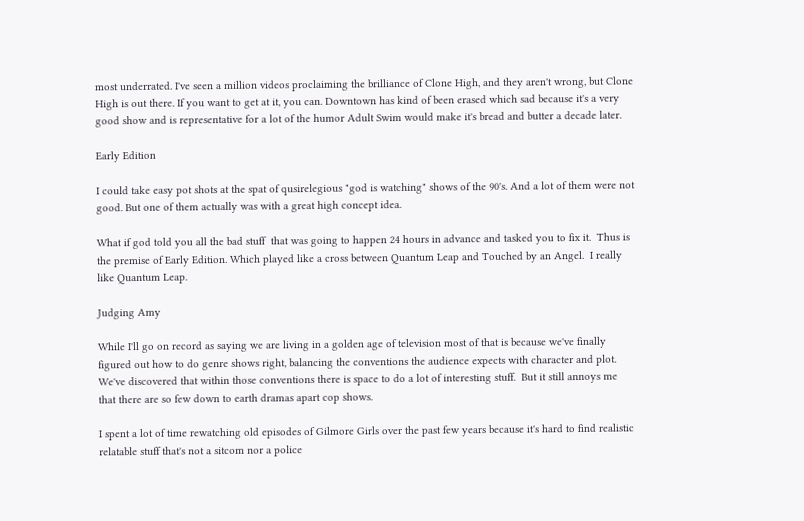most underrated. I've seen a million videos proclaiming the brilliance of Clone High, and they aren't wrong, but Clone High is out there. If you want to get at it, you can. Downtown has kind of been erased which sad because it's a very good show and is representative for a lot of the humor Adult Swim would make it's bread and butter a decade later.

Early Edition

I could take easy pot shots at the spat of qusirelegious "god is watching" shows of the 90's. And a lot of them were not good. But one of them actually was with a great high concept idea.

What if god told you all the bad stuff  that was going to happen 24 hours in advance and tasked you to fix it.  Thus is the premise of Early Edition. Which played like a cross between Quantum Leap and Touched by an Angel.  I really like Quantum Leap.

Judging Amy

While I'll go on record as saying we are living in a golden age of television most of that is because we've finally figured out how to do genre shows right, balancing the conventions the audience expects with character and plot. We've discovered that within those conventions there is space to do a lot of interesting stuff.  But it still annoys me that there are so few down to earth dramas apart cop shows.

I spent a lot of time rewatching old episodes of Gilmore Girls over the past few years because it's hard to find realistic relatable stuff that's not a sitcom nor a police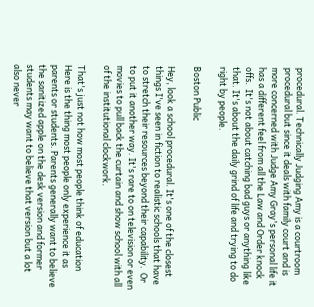procedural. Technically Judging Amy is a courtroom procedural but since it deals with family court and is more concerned with Judge Amy Gray's personal life it has a different feel from all the Law and Order knock offs.  It's not about catching bad guys or anything like that. It's about the daily grind of life and trying to do right by people.

Boston Public

Hey, look a school procedural. It's one of the closest things I've seen in fiction to realistic schools that have to stretch their resources beyond their capability.  Or to put it another way. It's rare to on television or even movies to pull back the curtain and show school with all of the institutional clockwork.

That's just not how most people think of education Here is the thing most people only experience it as parents or students. Parents generally want to believe the sanitized apple on the desk version and former students may want to believe that version but a lot also never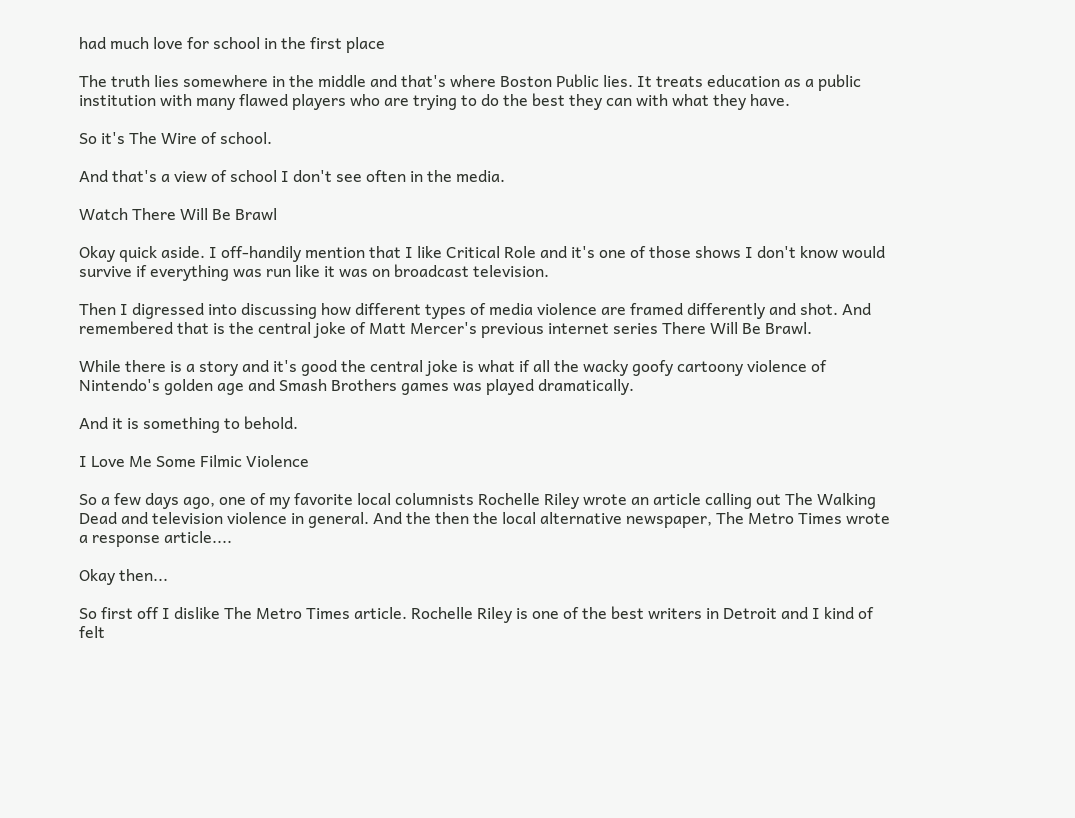had much love for school in the first place

The truth lies somewhere in the middle and that's where Boston Public lies. It treats education as a public institution with many flawed players who are trying to do the best they can with what they have.

So it's The Wire of school.

And that's a view of school I don't see often in the media.

Watch There Will Be Brawl

Okay quick aside. I off-handily mention that I like Critical Role and it's one of those shows I don't know would survive if everything was run like it was on broadcast television.

Then I digressed into discussing how different types of media violence are framed differently and shot. And remembered that is the central joke of Matt Mercer's previous internet series There Will Be Brawl.

While there is a story and it's good the central joke is what if all the wacky goofy cartoony violence of Nintendo's golden age and Smash Brothers games was played dramatically.

And it is something to behold.

I Love Me Some Filmic Violence

So a few days ago, one of my favorite local columnists Rochelle Riley wrote an article calling out The Walking Dead and television violence in general. And the then the local alternative newspaper, The Metro Times wrote a response article....

Okay then...

So first off I dislike The Metro Times article. Rochelle Riley is one of the best writers in Detroit and I kind of felt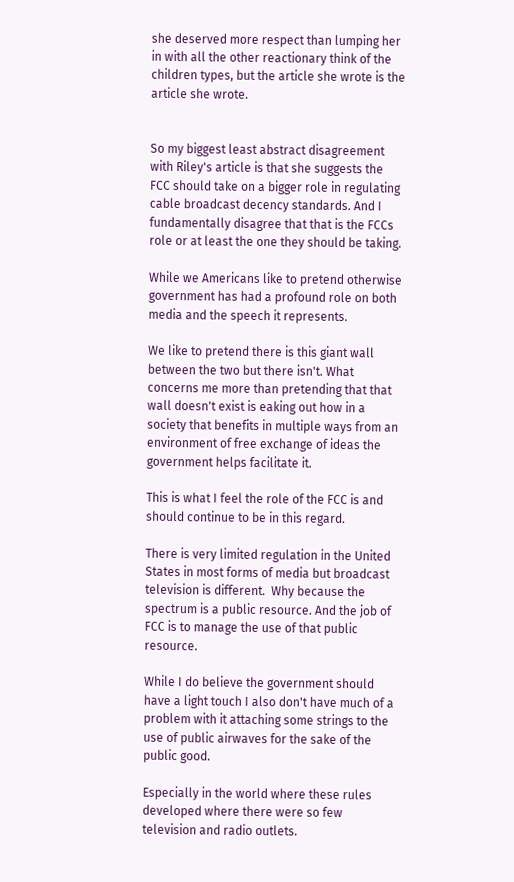she deserved more respect than lumping her in with all the other reactionary think of the children types, but the article she wrote is the article she wrote.


So my biggest least abstract disagreement with Riley's article is that she suggests the FCC should take on a bigger role in regulating cable broadcast decency standards. And I fundamentally disagree that that is the FCCs role or at least the one they should be taking.

While we Americans like to pretend otherwise government has had a profound role on both media and the speech it represents.

We like to pretend there is this giant wall between the two but there isn't. What concerns me more than pretending that that wall doesn't exist is eaking out how in a society that benefits in multiple ways from an environment of free exchange of ideas the government helps facilitate it.

This is what I feel the role of the FCC is and should continue to be in this regard.

There is very limited regulation in the United States in most forms of media but broadcast television is different.  Why because the spectrum is a public resource. And the job of FCC is to manage the use of that public resource.

While I do believe the government should have a light touch I also don't have much of a problem with it attaching some strings to the use of public airwaves for the sake of the public good.

Especially in the world where these rules developed where there were so few television and radio outlets.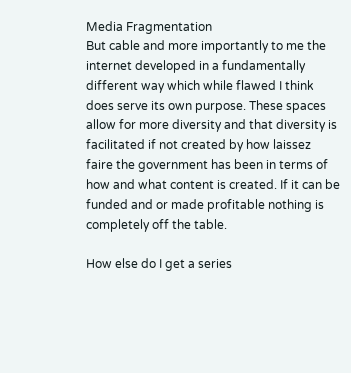Media Fragmentation
But cable and more importantly to me the internet developed in a fundamentally different way which while flawed I think does serve its own purpose. These spaces allow for more diversity and that diversity is facilitated if not created by how laissez faire the government has been in terms of how and what content is created. If it can be funded and or made profitable nothing is completely off the table.

How else do I get a series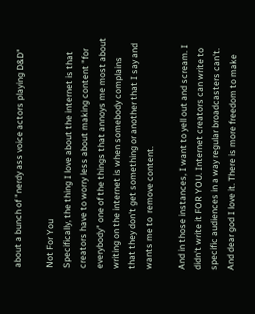about a bunch of "nerdy ass voice actors playing D&D"

Not For You
Specifically, the thing I love about the internet is that creators have to worry less about making content "for everybody" one of the things that annoys me most about writing on the internet is when somebody complains that they don't get something or another that I say and wants me to  remove content.

And in those instances, I want to yell out and scream. I didn't write it FOR YOU. Internet creators can write to specific audiences in a way regular broadcasters can't. And dear god I love it. There is more freedom to make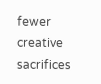fewer creative sacrifices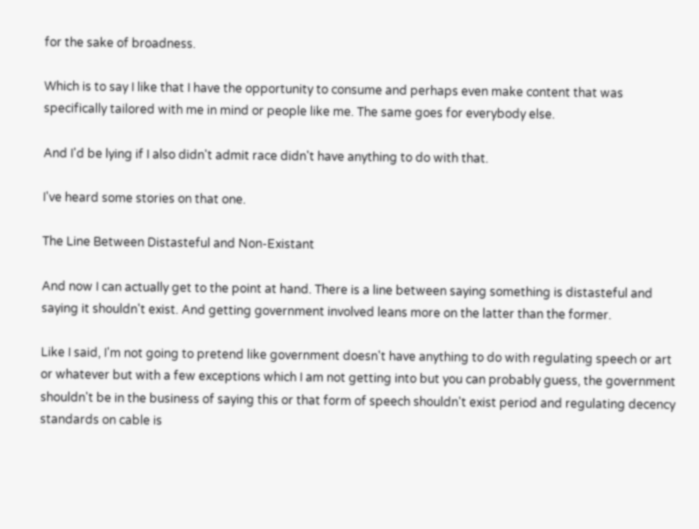for the sake of broadness.

Which is to say I like that I have the opportunity to consume and perhaps even make content that was specifically tailored with me in mind or people like me. The same goes for everybody else.

And I'd be lying if I also didn't admit race didn't have anything to do with that.

I've heard some stories on that one.

The Line Between Distasteful and Non-Existant

And now I can actually get to the point at hand. There is a line between saying something is distasteful and saying it shouldn't exist. And getting government involved leans more on the latter than the former.

Like I said, I'm not going to pretend like government doesn't have anything to do with regulating speech or art or whatever but with a few exceptions which I am not getting into but you can probably guess, the government shouldn't be in the business of saying this or that form of speech shouldn't exist period and regulating decency standards on cable is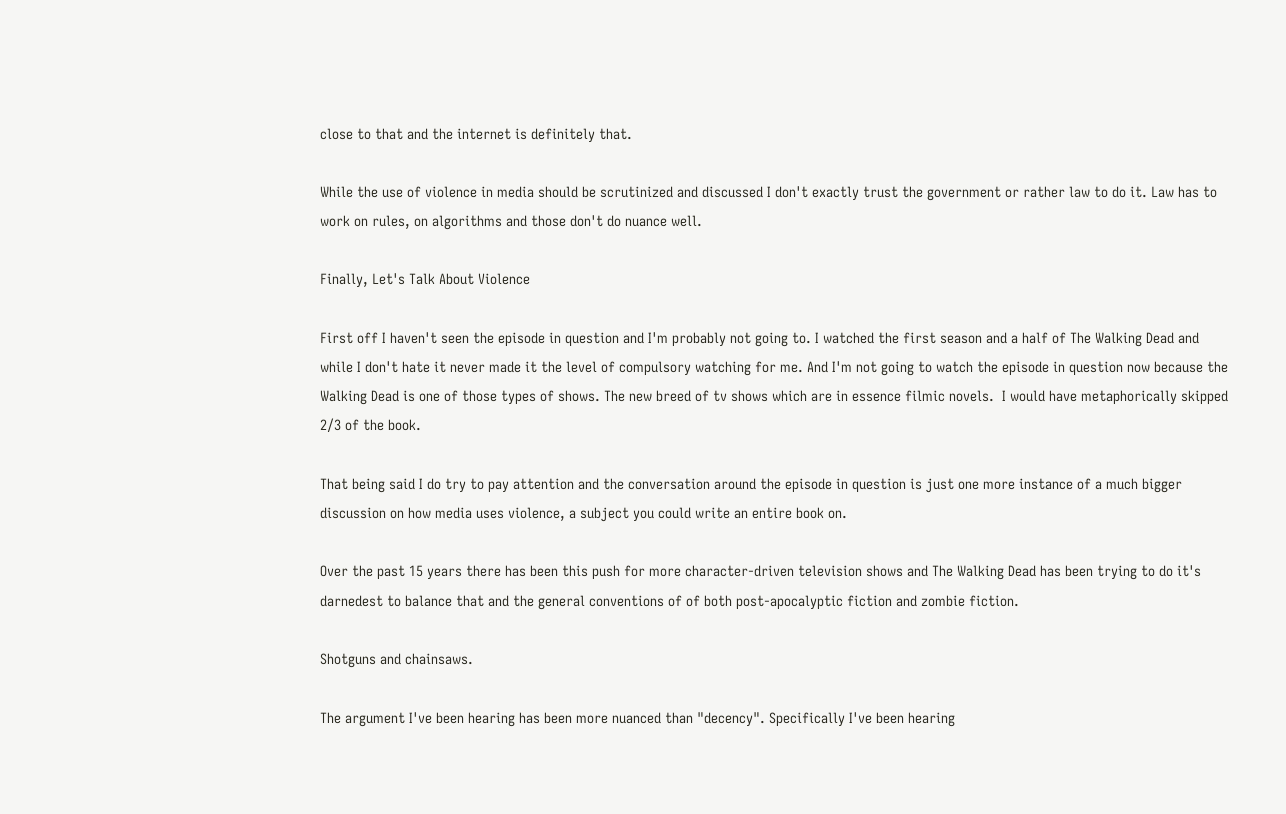close to that and the internet is definitely that.

While the use of violence in media should be scrutinized and discussed I don't exactly trust the government or rather law to do it. Law has to work on rules, on algorithms and those don't do nuance well.

Finally, Let's Talk About Violence

First off I haven't seen the episode in question and I'm probably not going to. I watched the first season and a half of The Walking Dead and while I don't hate it never made it the level of compulsory watching for me. And I'm not going to watch the episode in question now because the Walking Dead is one of those types of shows. The new breed of tv shows which are in essence filmic novels.  I would have metaphorically skipped 2/3 of the book.

That being said I do try to pay attention and the conversation around the episode in question is just one more instance of a much bigger discussion on how media uses violence, a subject you could write an entire book on.

Over the past 15 years there has been this push for more character-driven television shows and The Walking Dead has been trying to do it's darnedest to balance that and the general conventions of of both post-apocalyptic fiction and zombie fiction.

Shotguns and chainsaws.

The argument I've been hearing has been more nuanced than "decency". Specifically I've been hearing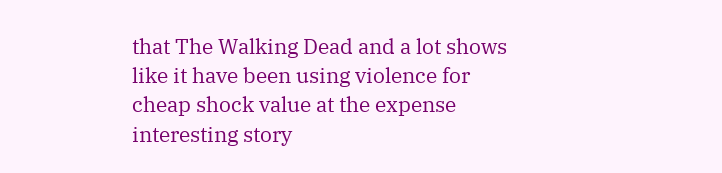that The Walking Dead and a lot shows like it have been using violence for cheap shock value at the expense interesting story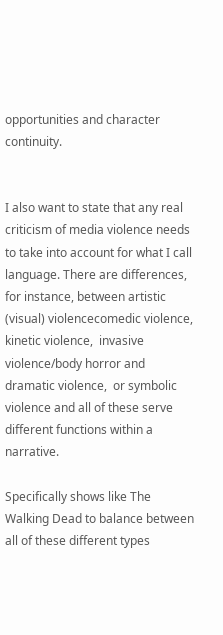opportunities and character continuity.


I also want to state that any real criticism of media violence needs to take into account for what I call language. There are differences, for instance, between artistic (visual) violencecomedic violence, kinetic violence,  invasive violence/body horror and dramatic violence,  or symbolic violence and all of these serve different functions within a narrative.

Specifically shows like The Walking Dead to balance between all of these different types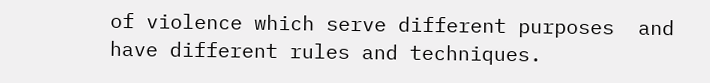of violence which serve different purposes  and have different rules and techniques.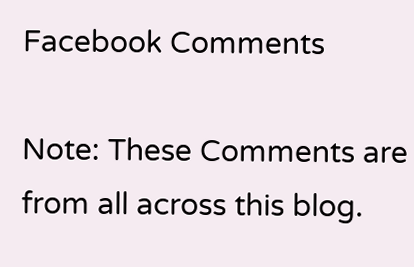Facebook Comments

Note: These Comments are from all across this blog.